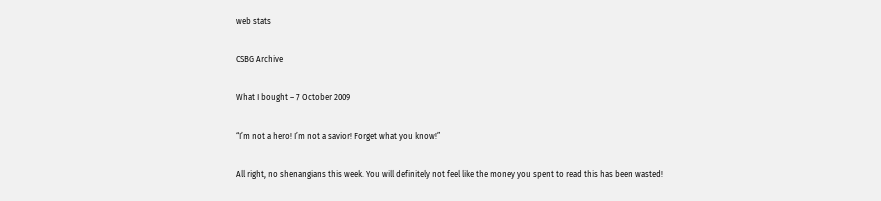web stats

CSBG Archive

What I bought – 7 October 2009

“I’m not a hero! I’m not a savior! Forget what you know!”

All right, no shenangians this week. You will definitely not feel like the money you spent to read this has been wasted!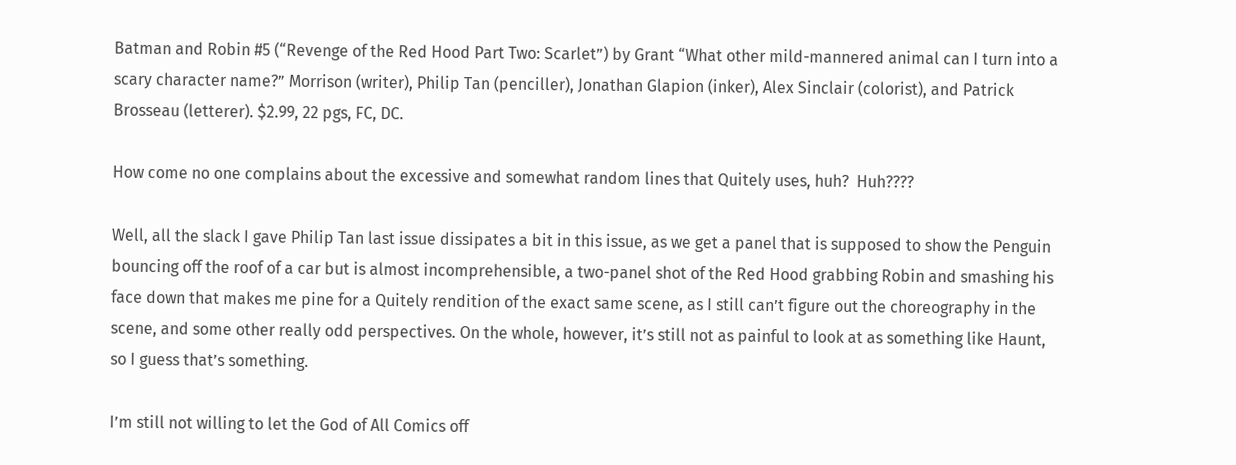Batman and Robin #5 (“Revenge of the Red Hood Part Two: Scarlet”) by Grant “What other mild-mannered animal can I turn into a scary character name?” Morrison (writer), Philip Tan (penciller), Jonathan Glapion (inker), Alex Sinclair (colorist), and Patrick Brosseau (letterer). $2.99, 22 pgs, FC, DC.

How come no one complains about the excessive and somewhat random lines that Quitely uses, huh?  Huh????

Well, all the slack I gave Philip Tan last issue dissipates a bit in this issue, as we get a panel that is supposed to show the Penguin bouncing off the roof of a car but is almost incomprehensible, a two-panel shot of the Red Hood grabbing Robin and smashing his face down that makes me pine for a Quitely rendition of the exact same scene, as I still can’t figure out the choreography in the scene, and some other really odd perspectives. On the whole, however, it’s still not as painful to look at as something like Haunt, so I guess that’s something.

I’m still not willing to let the God of All Comics off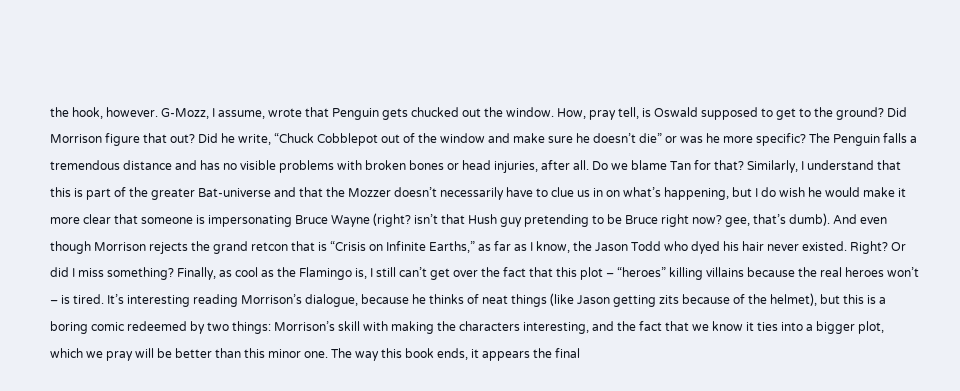the hook, however. G-Mozz, I assume, wrote that Penguin gets chucked out the window. How, pray tell, is Oswald supposed to get to the ground? Did Morrison figure that out? Did he write, “Chuck Cobblepot out of the window and make sure he doesn’t die” or was he more specific? The Penguin falls a tremendous distance and has no visible problems with broken bones or head injuries, after all. Do we blame Tan for that? Similarly, I understand that this is part of the greater Bat-universe and that the Mozzer doesn’t necessarily have to clue us in on what’s happening, but I do wish he would make it more clear that someone is impersonating Bruce Wayne (right? isn’t that Hush guy pretending to be Bruce right now? gee, that’s dumb). And even though Morrison rejects the grand retcon that is “Crisis on Infinite Earths,” as far as I know, the Jason Todd who dyed his hair never existed. Right? Or did I miss something? Finally, as cool as the Flamingo is, I still can’t get over the fact that this plot – “heroes” killing villains because the real heroes won’t – is tired. It’s interesting reading Morrison’s dialogue, because he thinks of neat things (like Jason getting zits because of the helmet), but this is a boring comic redeemed by two things: Morrison’s skill with making the characters interesting, and the fact that we know it ties into a bigger plot, which we pray will be better than this minor one. The way this book ends, it appears the final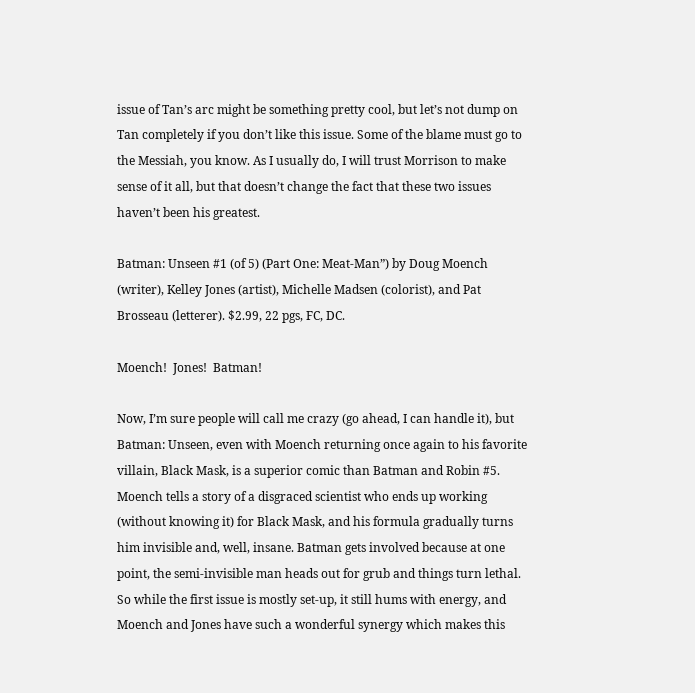issue of Tan’s arc might be something pretty cool, but let’s not dump on Tan completely if you don’t like this issue. Some of the blame must go to the Messiah, you know. As I usually do, I will trust Morrison to make sense of it all, but that doesn’t change the fact that these two issues haven’t been his greatest.

Batman: Unseen #1 (of 5) (Part One: Meat-Man”) by Doug Moench (writer), Kelley Jones (artist), Michelle Madsen (colorist), and Pat Brosseau (letterer). $2.99, 22 pgs, FC, DC.

Moench!  Jones!  Batman!

Now, I’m sure people will call me crazy (go ahead, I can handle it), but Batman: Unseen, even with Moench returning once again to his favorite villain, Black Mask, is a superior comic than Batman and Robin #5. Moench tells a story of a disgraced scientist who ends up working (without knowing it) for Black Mask, and his formula gradually turns him invisible and, well, insane. Batman gets involved because at one point, the semi-invisible man heads out for grub and things turn lethal. So while the first issue is mostly set-up, it still hums with energy, and Moench and Jones have such a wonderful synergy which makes this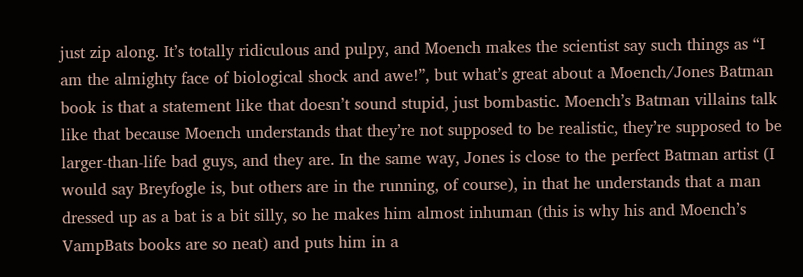just zip along. It’s totally ridiculous and pulpy, and Moench makes the scientist say such things as “I am the almighty face of biological shock and awe!”, but what’s great about a Moench/Jones Batman book is that a statement like that doesn’t sound stupid, just bombastic. Moench’s Batman villains talk like that because Moench understands that they’re not supposed to be realistic, they’re supposed to be larger-than-life bad guys, and they are. In the same way, Jones is close to the perfect Batman artist (I would say Breyfogle is, but others are in the running, of course), in that he understands that a man dressed up as a bat is a bit silly, so he makes him almost inhuman (this is why his and Moench’s VampBats books are so neat) and puts him in a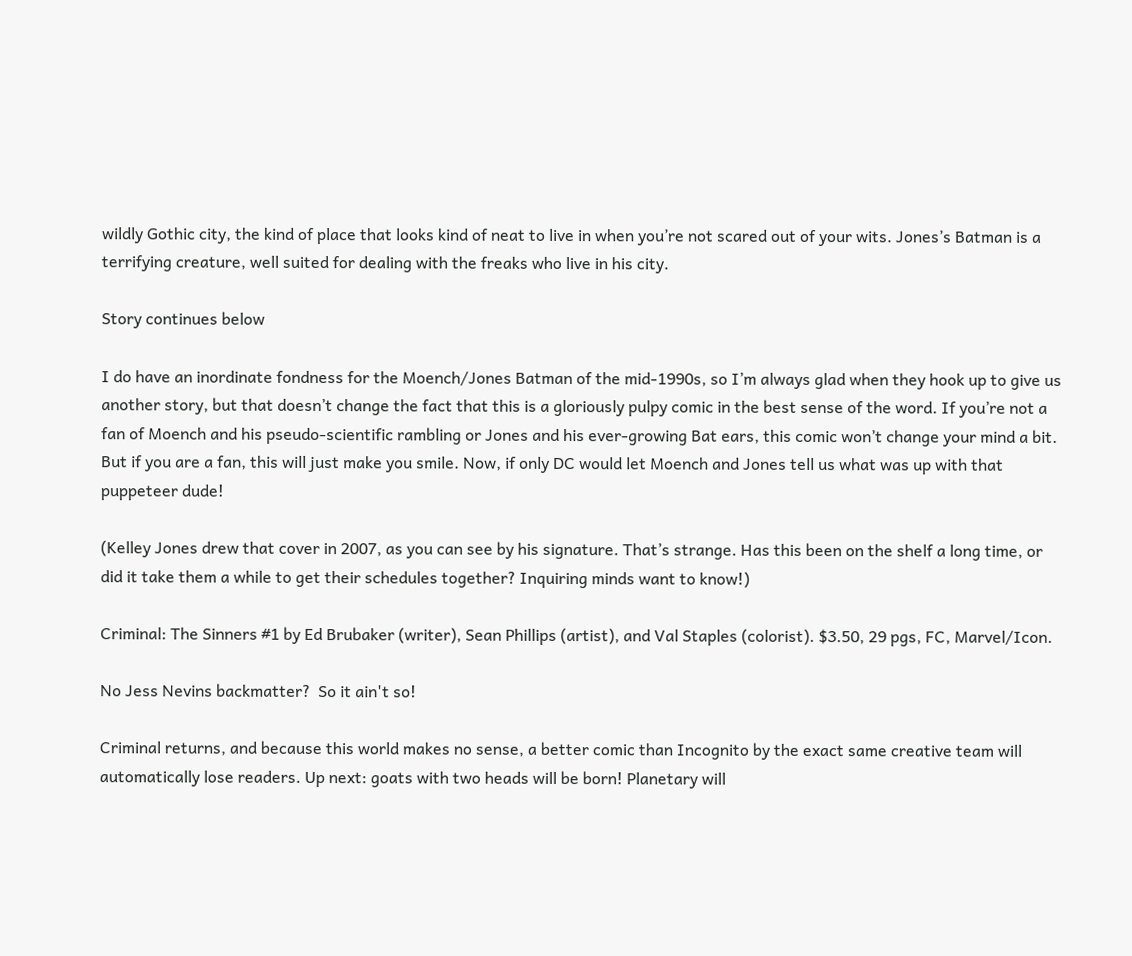wildly Gothic city, the kind of place that looks kind of neat to live in when you’re not scared out of your wits. Jones’s Batman is a terrifying creature, well suited for dealing with the freaks who live in his city.

Story continues below

I do have an inordinate fondness for the Moench/Jones Batman of the mid-1990s, so I’m always glad when they hook up to give us another story, but that doesn’t change the fact that this is a gloriously pulpy comic in the best sense of the word. If you’re not a fan of Moench and his pseudo-scientific rambling or Jones and his ever-growing Bat ears, this comic won’t change your mind a bit. But if you are a fan, this will just make you smile. Now, if only DC would let Moench and Jones tell us what was up with that puppeteer dude!

(Kelley Jones drew that cover in 2007, as you can see by his signature. That’s strange. Has this been on the shelf a long time, or did it take them a while to get their schedules together? Inquiring minds want to know!)

Criminal: The Sinners #1 by Ed Brubaker (writer), Sean Phillips (artist), and Val Staples (colorist). $3.50, 29 pgs, FC, Marvel/Icon.

No Jess Nevins backmatter?  So it ain't so!

Criminal returns, and because this world makes no sense, a better comic than Incognito by the exact same creative team will automatically lose readers. Up next: goats with two heads will be born! Planetary will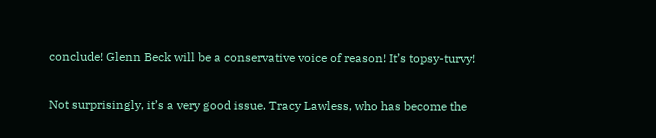conclude! Glenn Beck will be a conservative voice of reason! It’s topsy-turvy!

Not surprisingly, it’s a very good issue. Tracy Lawless, who has become the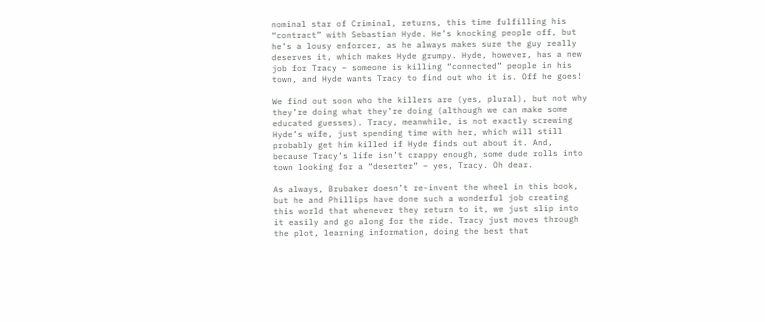nominal star of Criminal, returns, this time fulfilling his “contract” with Sebastian Hyde. He’s knocking people off, but he’s a lousy enforcer, as he always makes sure the guy really deserves it, which makes Hyde grumpy. Hyde, however, has a new job for Tracy – someone is killing “connected” people in his town, and Hyde wants Tracy to find out who it is. Off he goes!

We find out soon who the killers are (yes, plural), but not why they’re doing what they’re doing (although we can make some educated guesses). Tracy, meanwhile, is not exactly screwing Hyde’s wife, just spending time with her, which will still probably get him killed if Hyde finds out about it. And, because Tracy’s life isn’t crappy enough, some dude rolls into town looking for a “deserter” – yes, Tracy. Oh dear.

As always, Brubaker doesn’t re-invent the wheel in this book, but he and Phillips have done such a wonderful job creating this world that whenever they return to it, we just slip into it easily and go along for the ride. Tracy just moves through the plot, learning information, doing the best that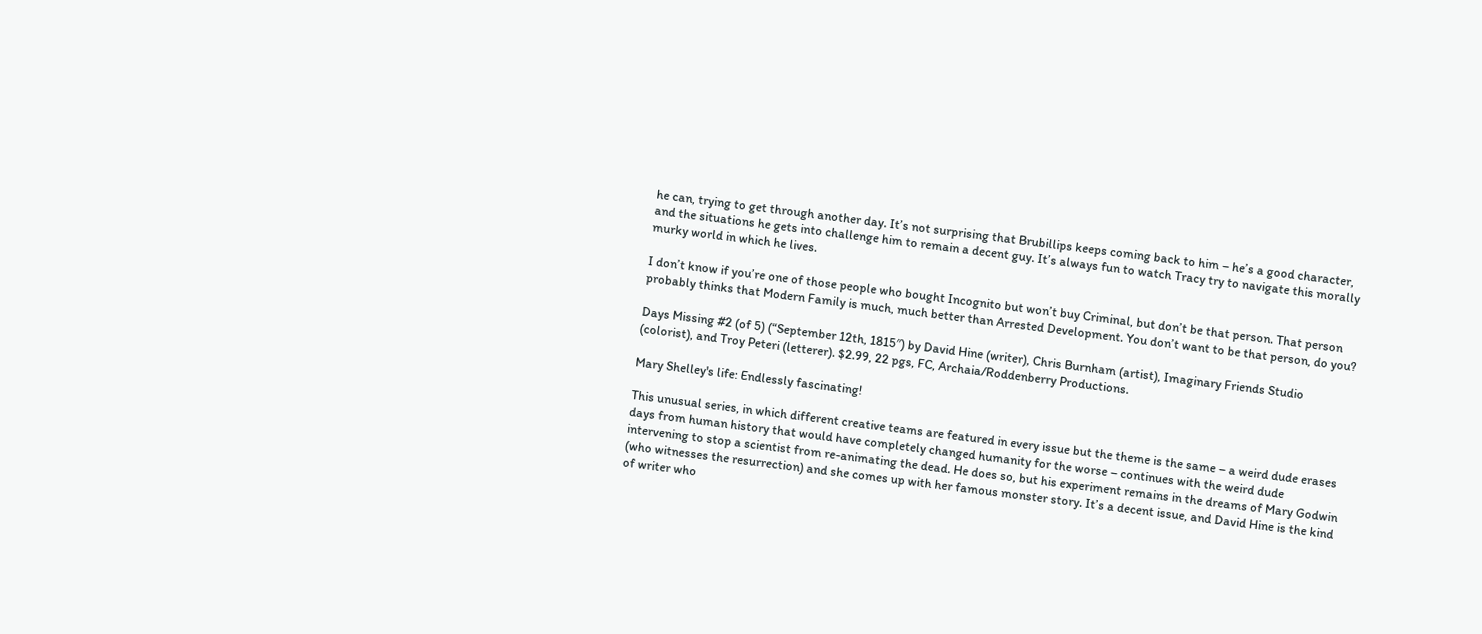he can, trying to get through another day. It’s not surprising that Brubillips keeps coming back to him – he’s a good character, and the situations he gets into challenge him to remain a decent guy. It’s always fun to watch Tracy try to navigate this morally murky world in which he lives.

I don’t know if you’re one of those people who bought Incognito but won’t buy Criminal, but don’t be that person. That person probably thinks that Modern Family is much, much better than Arrested Development. You don’t want to be that person, do you?

Days Missing #2 (of 5) (“September 12th, 1815″) by David Hine (writer), Chris Burnham (artist), Imaginary Friends Studio (colorist), and Troy Peteri (letterer). $2.99, 22 pgs, FC, Archaia/Roddenberry Productions.

Mary Shelley's life: Endlessly fascinating!

This unusual series, in which different creative teams are featured in every issue but the theme is the same – a weird dude erases days from human history that would have completely changed humanity for the worse – continues with the weird dude intervening to stop a scientist from re-animating the dead. He does so, but his experiment remains in the dreams of Mary Godwin (who witnesses the resurrection) and she comes up with her famous monster story. It’s a decent issue, and David Hine is the kind of writer who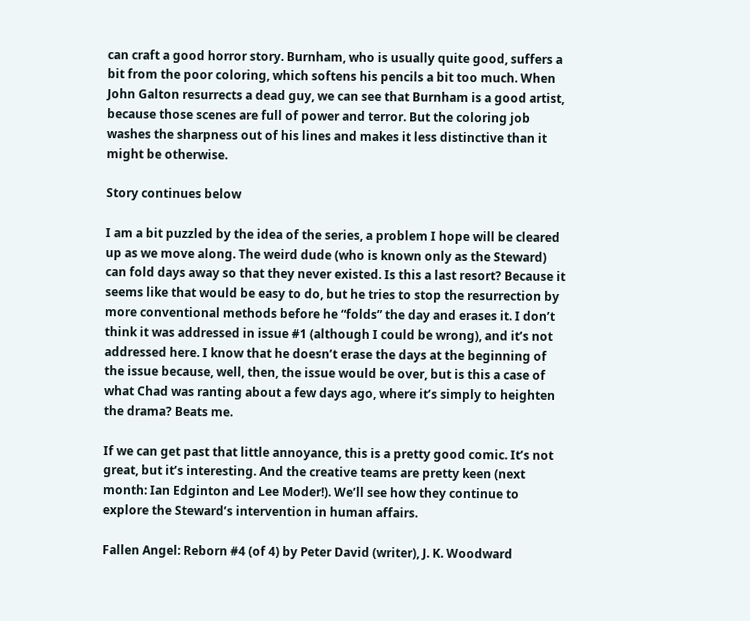can craft a good horror story. Burnham, who is usually quite good, suffers a bit from the poor coloring, which softens his pencils a bit too much. When John Galton resurrects a dead guy, we can see that Burnham is a good artist, because those scenes are full of power and terror. But the coloring job washes the sharpness out of his lines and makes it less distinctive than it might be otherwise.

Story continues below

I am a bit puzzled by the idea of the series, a problem I hope will be cleared up as we move along. The weird dude (who is known only as the Steward) can fold days away so that they never existed. Is this a last resort? Because it seems like that would be easy to do, but he tries to stop the resurrection by more conventional methods before he “folds” the day and erases it. I don’t think it was addressed in issue #1 (although I could be wrong), and it’s not addressed here. I know that he doesn’t erase the days at the beginning of the issue because, well, then, the issue would be over, but is this a case of what Chad was ranting about a few days ago, where it’s simply to heighten the drama? Beats me.

If we can get past that little annoyance, this is a pretty good comic. It’s not great, but it’s interesting. And the creative teams are pretty keen (next month: Ian Edginton and Lee Moder!). We’ll see how they continue to explore the Steward’s intervention in human affairs.

Fallen Angel: Reborn #4 (of 4) by Peter David (writer), J. K. Woodward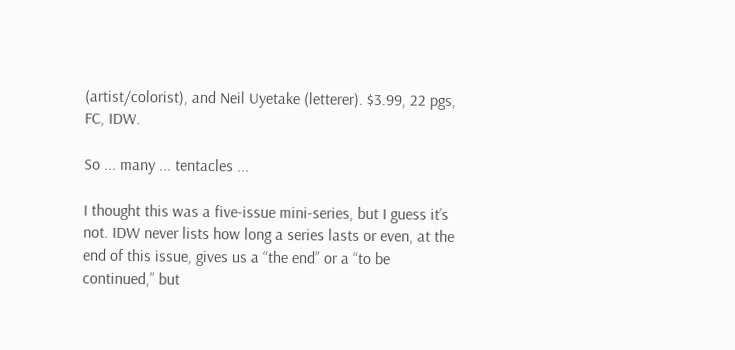(artist/colorist), and Neil Uyetake (letterer). $3.99, 22 pgs, FC, IDW.

So ... many ... tentacles ...

I thought this was a five-issue mini-series, but I guess it’s not. IDW never lists how long a series lasts or even, at the end of this issue, gives us a “the end” or a “to be continued,” but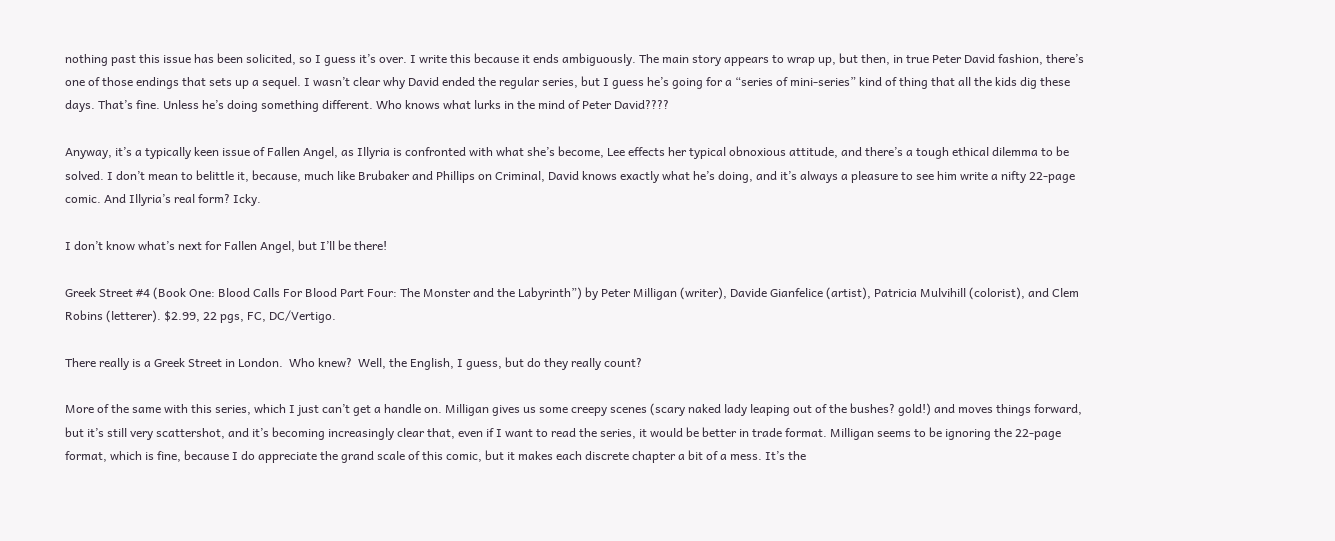nothing past this issue has been solicited, so I guess it’s over. I write this because it ends ambiguously. The main story appears to wrap up, but then, in true Peter David fashion, there’s one of those endings that sets up a sequel. I wasn’t clear why David ended the regular series, but I guess he’s going for a “series of mini-series” kind of thing that all the kids dig these days. That’s fine. Unless he’s doing something different. Who knows what lurks in the mind of Peter David????

Anyway, it’s a typically keen issue of Fallen Angel, as Illyria is confronted with what she’s become, Lee effects her typical obnoxious attitude, and there’s a tough ethical dilemma to be solved. I don’t mean to belittle it, because, much like Brubaker and Phillips on Criminal, David knows exactly what he’s doing, and it’s always a pleasure to see him write a nifty 22-page comic. And Illyria’s real form? Icky.

I don’t know what’s next for Fallen Angel, but I’ll be there!

Greek Street #4 (Book One: Blood Calls For Blood Part Four: The Monster and the Labyrinth”) by Peter Milligan (writer), Davide Gianfelice (artist), Patricia Mulvihill (colorist), and Clem Robins (letterer). $2.99, 22 pgs, FC, DC/Vertigo.

There really is a Greek Street in London.  Who knew?  Well, the English, I guess, but do they really count?

More of the same with this series, which I just can’t get a handle on. Milligan gives us some creepy scenes (scary naked lady leaping out of the bushes? gold!) and moves things forward, but it’s still very scattershot, and it’s becoming increasingly clear that, even if I want to read the series, it would be better in trade format. Milligan seems to be ignoring the 22-page format, which is fine, because I do appreciate the grand scale of this comic, but it makes each discrete chapter a bit of a mess. It’s the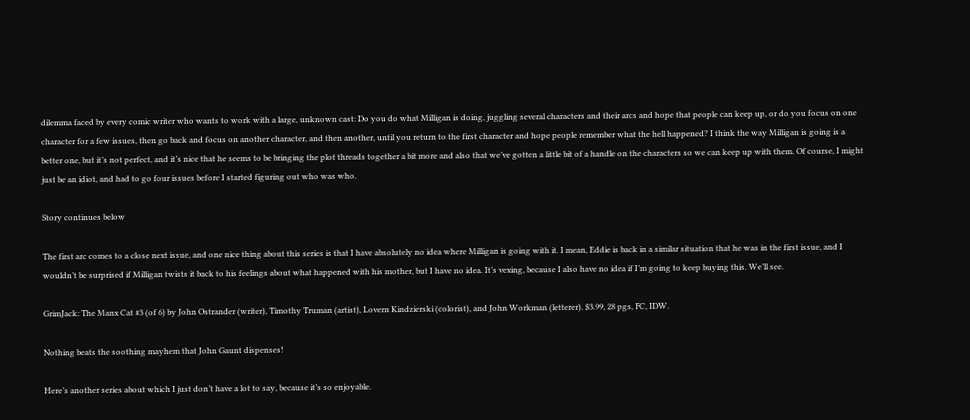dilemma faced by every comic writer who wants to work with a large, unknown cast: Do you do what Milligan is doing, juggling several characters and their arcs and hope that people can keep up, or do you focus on one character for a few issues, then go back and focus on another character, and then another, until you return to the first character and hope people remember what the hell happened? I think the way Milligan is going is a better one, but it’s not perfect, and it’s nice that he seems to be bringing the plot threads together a bit more and also that we’ve gotten a little bit of a handle on the characters so we can keep up with them. Of course, I might just be an idiot, and had to go four issues before I started figuring out who was who.

Story continues below

The first arc comes to a close next issue, and one nice thing about this series is that I have absolutely no idea where Milligan is going with it. I mean, Eddie is back in a similar situation that he was in the first issue, and I wouldn’t be surprised if Milligan twists it back to his feelings about what happened with his mother, but I have no idea. It’s vexing, because I also have no idea if I’m going to keep buying this. We’ll see.

GrimJack: The Manx Cat #3 (of 6) by John Ostrander (writer), Timothy Truman (artist), Lovern Kindzierski (colorist), and John Workman (letterer). $3.99, 28 pgs, FC, IDW.

Nothing beats the soothing mayhem that John Gaunt dispenses!

Here’s another series about which I just don’t have a lot to say, because it’s so enjoyable.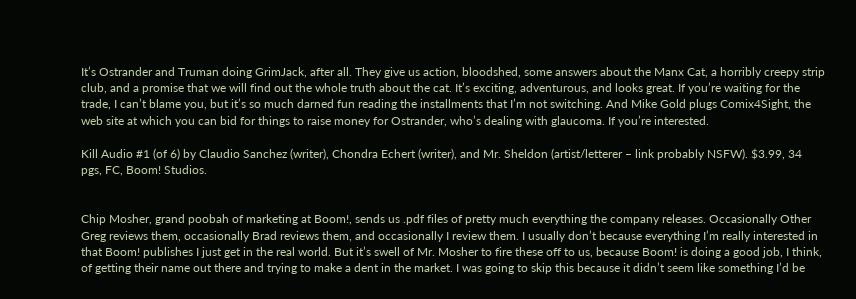It’s Ostrander and Truman doing GrimJack, after all. They give us action, bloodshed, some answers about the Manx Cat, a horribly creepy strip club, and a promise that we will find out the whole truth about the cat. It’s exciting, adventurous, and looks great. If you’re waiting for the trade, I can’t blame you, but it’s so much darned fun reading the installments that I’m not switching. And Mike Gold plugs Comix4Sight, the web site at which you can bid for things to raise money for Ostrander, who’s dealing with glaucoma. If you’re interested.

Kill Audio #1 (of 6) by Claudio Sanchez (writer), Chondra Echert (writer), and Mr. Sheldon (artist/letterer – link probably NSFW). $3.99, 34 pgs, FC, Boom! Studios.


Chip Mosher, grand poobah of marketing at Boom!, sends us .pdf files of pretty much everything the company releases. Occasionally Other Greg reviews them, occasionally Brad reviews them, and occasionally I review them. I usually don’t because everything I’m really interested in that Boom! publishes I just get in the real world. But it’s swell of Mr. Mosher to fire these off to us, because Boom! is doing a good job, I think, of getting their name out there and trying to make a dent in the market. I was going to skip this because it didn’t seem like something I’d be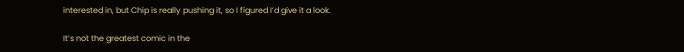interested in, but Chip is really pushing it, so I figured I’d give it a look.

It’s not the greatest comic in the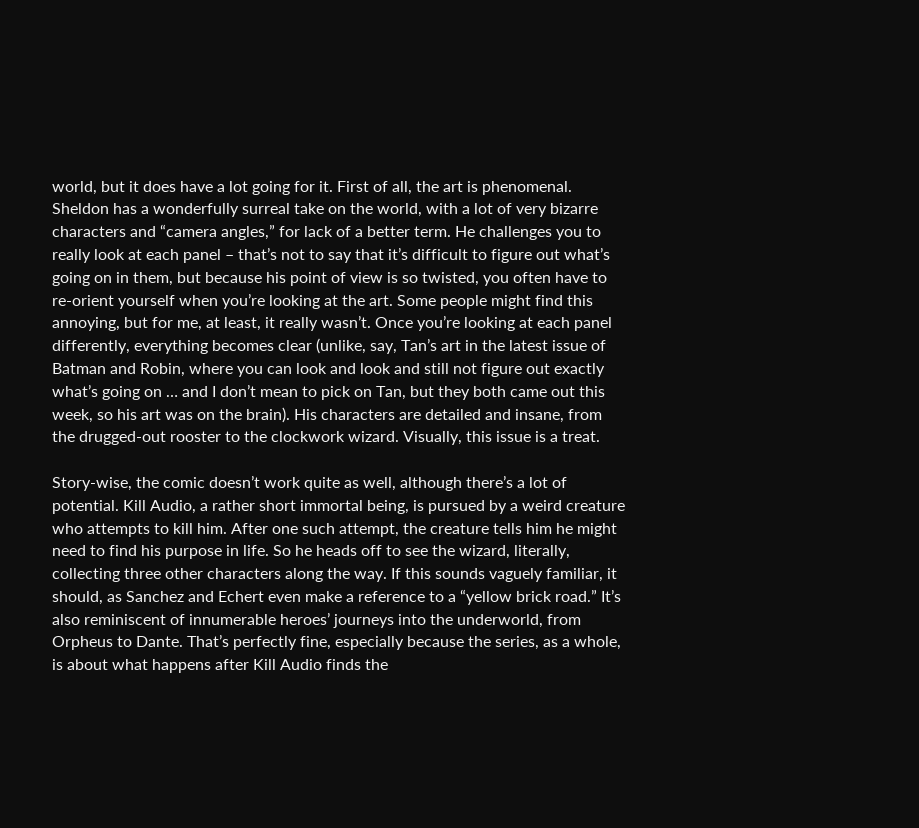world, but it does have a lot going for it. First of all, the art is phenomenal. Sheldon has a wonderfully surreal take on the world, with a lot of very bizarre characters and “camera angles,” for lack of a better term. He challenges you to really look at each panel – that’s not to say that it’s difficult to figure out what’s going on in them, but because his point of view is so twisted, you often have to re-orient yourself when you’re looking at the art. Some people might find this annoying, but for me, at least, it really wasn’t. Once you’re looking at each panel differently, everything becomes clear (unlike, say, Tan’s art in the latest issue of Batman and Robin, where you can look and look and still not figure out exactly what’s going on … and I don’t mean to pick on Tan, but they both came out this week, so his art was on the brain). His characters are detailed and insane, from the drugged-out rooster to the clockwork wizard. Visually, this issue is a treat.

Story-wise, the comic doesn’t work quite as well, although there’s a lot of potential. Kill Audio, a rather short immortal being, is pursued by a weird creature who attempts to kill him. After one such attempt, the creature tells him he might need to find his purpose in life. So he heads off to see the wizard, literally, collecting three other characters along the way. If this sounds vaguely familiar, it should, as Sanchez and Echert even make a reference to a “yellow brick road.” It’s also reminiscent of innumerable heroes’ journeys into the underworld, from Orpheus to Dante. That’s perfectly fine, especially because the series, as a whole, is about what happens after Kill Audio finds the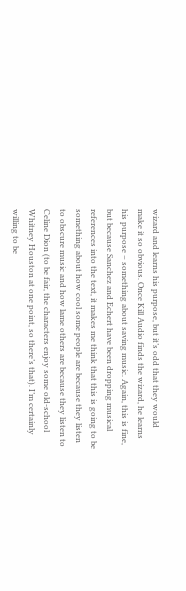wizard and learns his purpose, but it’s odd that they would make it so obvious. Once Kill Audio finds the wizard, he learns his purpose – something about saving music. Again, this is fine, but because Sanchez and Echert have been dropping musical references into the text, it makes me think that this is going to be something about how cool some people are because they listen to obscure music and how lame others are because they listen to Celine Dion (to be fair, the characters enjoy some old-school Whitney Houston at one point, so there’s that). I’m certainly willing to be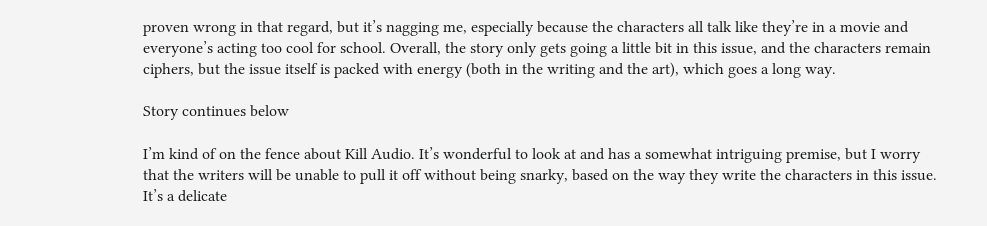proven wrong in that regard, but it’s nagging me, especially because the characters all talk like they’re in a movie and everyone’s acting too cool for school. Overall, the story only gets going a little bit in this issue, and the characters remain ciphers, but the issue itself is packed with energy (both in the writing and the art), which goes a long way.

Story continues below

I’m kind of on the fence about Kill Audio. It’s wonderful to look at and has a somewhat intriguing premise, but I worry that the writers will be unable to pull it off without being snarky, based on the way they write the characters in this issue. It’s a delicate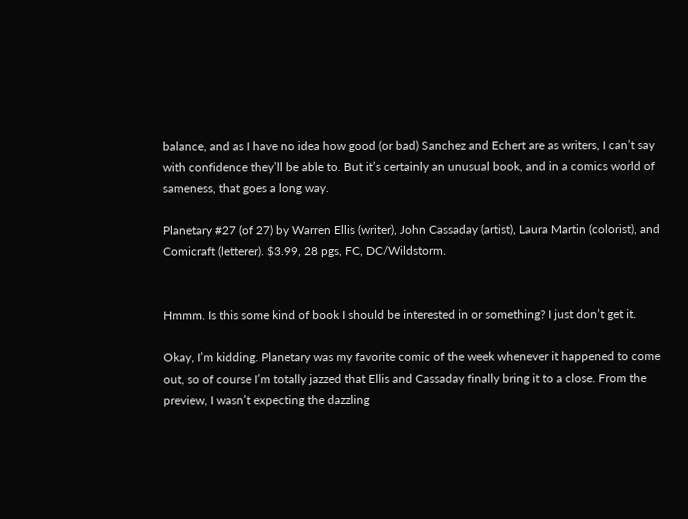balance, and as I have no idea how good (or bad) Sanchez and Echert are as writers, I can’t say with confidence they’ll be able to. But it’s certainly an unusual book, and in a comics world of sameness, that goes a long way.

Planetary #27 (of 27) by Warren Ellis (writer), John Cassaday (artist), Laura Martin (colorist), and Comicraft (letterer). $3.99, 28 pgs, FC, DC/Wildstorm.


Hmmm. Is this some kind of book I should be interested in or something? I just don’t get it.

Okay, I’m kidding. Planetary was my favorite comic of the week whenever it happened to come out, so of course I’m totally jazzed that Ellis and Cassaday finally bring it to a close. From the preview, I wasn’t expecting the dazzling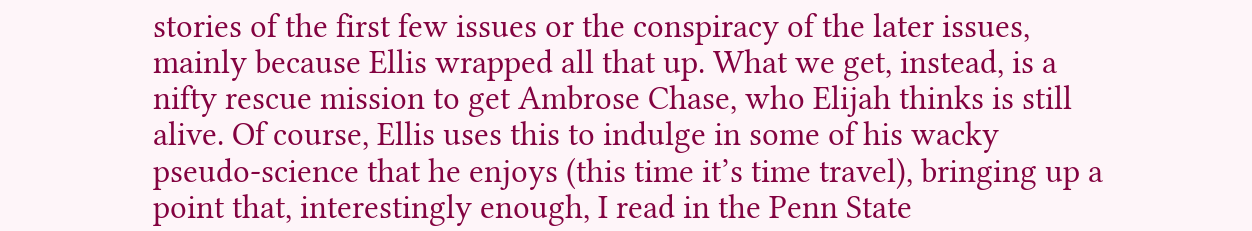stories of the first few issues or the conspiracy of the later issues, mainly because Ellis wrapped all that up. What we get, instead, is a nifty rescue mission to get Ambrose Chase, who Elijah thinks is still alive. Of course, Ellis uses this to indulge in some of his wacky pseudo-science that he enjoys (this time it’s time travel), bringing up a point that, interestingly enough, I read in the Penn State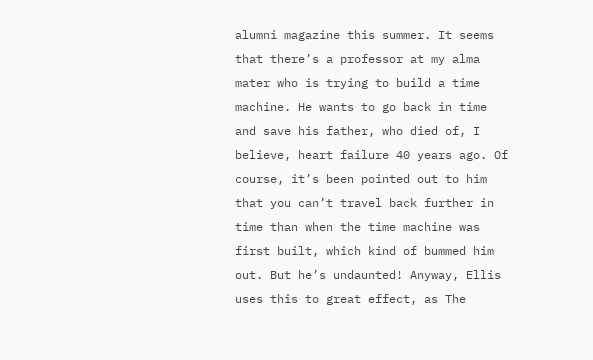alumni magazine this summer. It seems that there’s a professor at my alma mater who is trying to build a time machine. He wants to go back in time and save his father, who died of, I believe, heart failure 40 years ago. Of course, it’s been pointed out to him that you can’t travel back further in time than when the time machine was first built, which kind of bummed him out. But he’s undaunted! Anyway, Ellis uses this to great effect, as The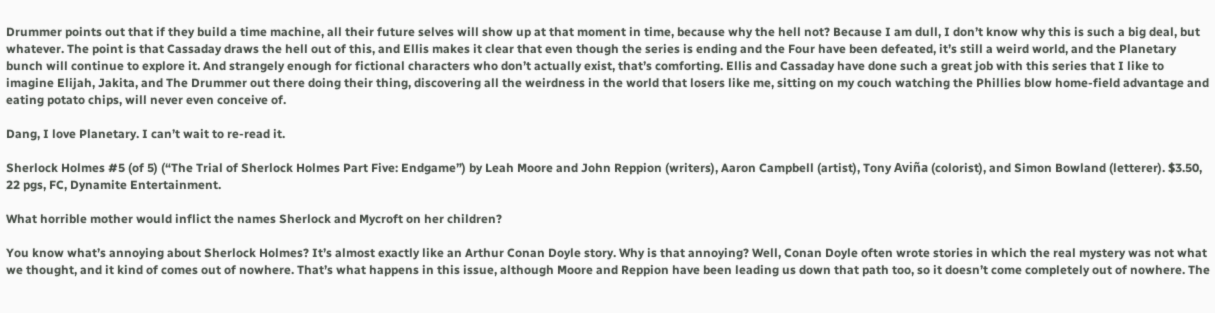Drummer points out that if they build a time machine, all their future selves will show up at that moment in time, because why the hell not? Because I am dull, I don’t know why this is such a big deal, but whatever. The point is that Cassaday draws the hell out of this, and Ellis makes it clear that even though the series is ending and the Four have been defeated, it’s still a weird world, and the Planetary bunch will continue to explore it. And strangely enough for fictional characters who don’t actually exist, that’s comforting. Ellis and Cassaday have done such a great job with this series that I like to imagine Elijah, Jakita, and The Drummer out there doing their thing, discovering all the weirdness in the world that losers like me, sitting on my couch watching the Phillies blow home-field advantage and eating potato chips, will never even conceive of.

Dang, I love Planetary. I can’t wait to re-read it.

Sherlock Holmes #5 (of 5) (“The Trial of Sherlock Holmes Part Five: Endgame”) by Leah Moore and John Reppion (writers), Aaron Campbell (artist), Tony Aviña (colorist), and Simon Bowland (letterer). $3.50, 22 pgs, FC, Dynamite Entertainment.

What horrible mother would inflict the names Sherlock and Mycroft on her children?

You know what’s annoying about Sherlock Holmes? It’s almost exactly like an Arthur Conan Doyle story. Why is that annoying? Well, Conan Doyle often wrote stories in which the real mystery was not what we thought, and it kind of comes out of nowhere. That’s what happens in this issue, although Moore and Reppion have been leading us down that path too, so it doesn’t come completely out of nowhere. The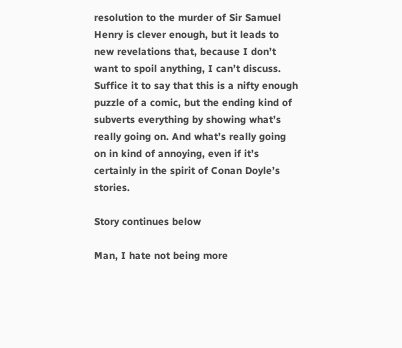resolution to the murder of Sir Samuel Henry is clever enough, but it leads to new revelations that, because I don’t want to spoil anything, I can’t discuss. Suffice it to say that this is a nifty enough puzzle of a comic, but the ending kind of subverts everything by showing what’s really going on. And what’s really going on in kind of annoying, even if it’s certainly in the spirit of Conan Doyle’s stories.

Story continues below

Man, I hate not being more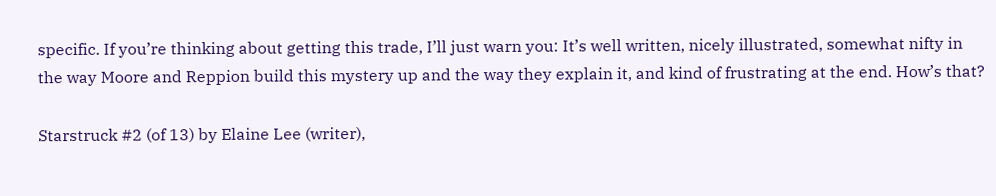specific. If you’re thinking about getting this trade, I’ll just warn you: It’s well written, nicely illustrated, somewhat nifty in the way Moore and Reppion build this mystery up and the way they explain it, and kind of frustrating at the end. How’s that?

Starstruck #2 (of 13) by Elaine Lee (writer),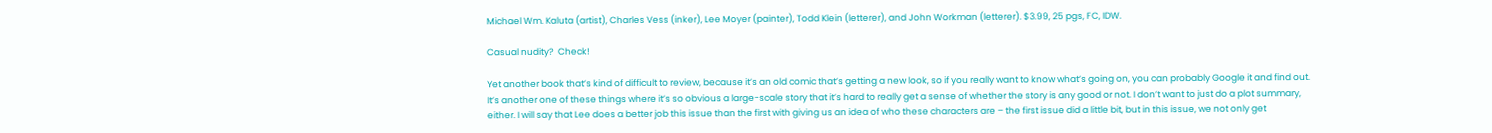Michael Wm. Kaluta (artist), Charles Vess (inker), Lee Moyer (painter), Todd Klein (letterer), and John Workman (letterer). $3.99, 25 pgs, FC, IDW.

Casual nudity?  Check!

Yet another book that’s kind of difficult to review, because it’s an old comic that’s getting a new look, so if you really want to know what’s going on, you can probably Google it and find out. It’s another one of these things where it’s so obvious a large-scale story that it’s hard to really get a sense of whether the story is any good or not. I don’t want to just do a plot summary, either. I will say that Lee does a better job this issue than the first with giving us an idea of who these characters are – the first issue did a little bit, but in this issue, we not only get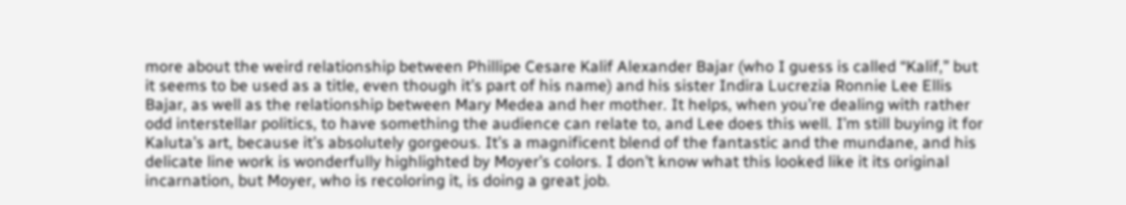more about the weird relationship between Phillipe Cesare Kalif Alexander Bajar (who I guess is called “Kalif,” but it seems to be used as a title, even though it’s part of his name) and his sister Indira Lucrezia Ronnie Lee Ellis Bajar, as well as the relationship between Mary Medea and her mother. It helps, when you’re dealing with rather odd interstellar politics, to have something the audience can relate to, and Lee does this well. I’m still buying it for Kaluta’s art, because it’s absolutely gorgeous. It’s a magnificent blend of the fantastic and the mundane, and his delicate line work is wonderfully highlighted by Moyer’s colors. I don’t know what this looked like it its original incarnation, but Moyer, who is recoloring it, is doing a great job.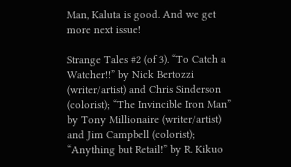Man, Kaluta is good. And we get more next issue!

Strange Tales #2 (of 3). “To Catch a Watcher!!” by Nick Bertozzi (writer/artist) and Chris Sinderson (colorist); “The Invincible Iron Man” by Tony Millionaire (writer/artist) and Jim Campbell (colorist); “Anything but Retail!” by R. Kikuo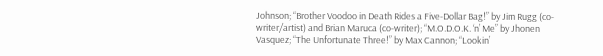Johnson; “Brother Voodoo in Death Rides a Five-Dollar Bag!” by Jim Rugg (co-writer/artist) and Brian Maruca (co-writer); “M.O.D.O.K. ‘n’ Me” by Jhonen Vasquez; “The Unfortunate Three!” by Max Cannon; “Lookin’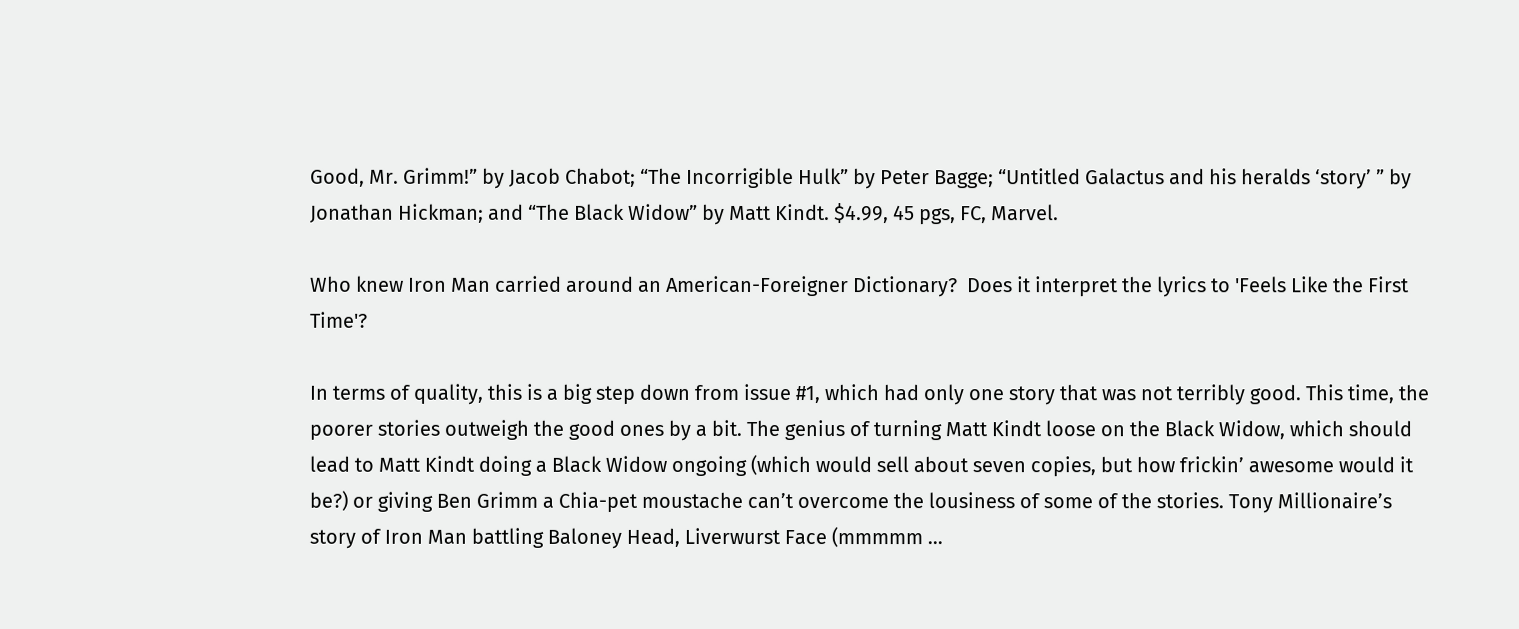Good, Mr. Grimm!” by Jacob Chabot; “The Incorrigible Hulk” by Peter Bagge; “Untitled Galactus and his heralds ‘story’ ” by Jonathan Hickman; and “The Black Widow” by Matt Kindt. $4.99, 45 pgs, FC, Marvel.

Who knew Iron Man carried around an American-Foreigner Dictionary?  Does it interpret the lyrics to 'Feels Like the First Time'?

In terms of quality, this is a big step down from issue #1, which had only one story that was not terribly good. This time, the poorer stories outweigh the good ones by a bit. The genius of turning Matt Kindt loose on the Black Widow, which should lead to Matt Kindt doing a Black Widow ongoing (which would sell about seven copies, but how frickin’ awesome would it be?) or giving Ben Grimm a Chia-pet moustache can’t overcome the lousiness of some of the stories. Tony Millionaire’s story of Iron Man battling Baloney Head, Liverwurst Face (mmmmm …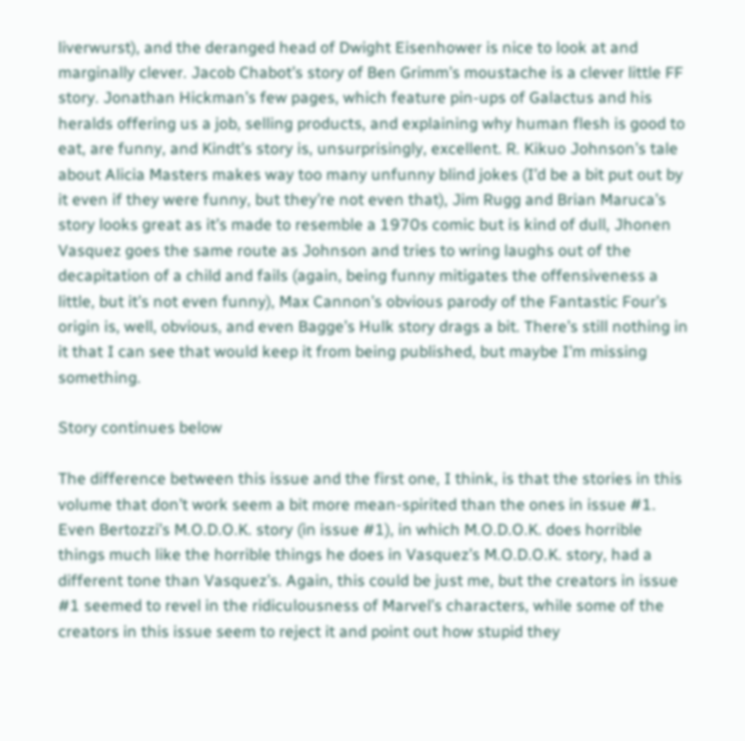liverwurst), and the deranged head of Dwight Eisenhower is nice to look at and marginally clever. Jacob Chabot’s story of Ben Grimm’s moustache is a clever little FF story. Jonathan Hickman’s few pages, which feature pin-ups of Galactus and his heralds offering us a job, selling products, and explaining why human flesh is good to eat, are funny, and Kindt’s story is, unsurprisingly, excellent. R. Kikuo Johnson’s tale about Alicia Masters makes way too many unfunny blind jokes (I’d be a bit put out by it even if they were funny, but they’re not even that), Jim Rugg and Brian Maruca’s story looks great as it’s made to resemble a 1970s comic but is kind of dull, Jhonen Vasquez goes the same route as Johnson and tries to wring laughs out of the decapitation of a child and fails (again, being funny mitigates the offensiveness a little, but it’s not even funny), Max Cannon’s obvious parody of the Fantastic Four’s origin is, well, obvious, and even Bagge’s Hulk story drags a bit. There’s still nothing in it that I can see that would keep it from being published, but maybe I’m missing something.

Story continues below

The difference between this issue and the first one, I think, is that the stories in this volume that don’t work seem a bit more mean-spirited than the ones in issue #1. Even Bertozzi’s M.O.D.O.K. story (in issue #1), in which M.O.D.O.K. does horrible things much like the horrible things he does in Vasquez’s M.O.D.O.K. story, had a different tone than Vasquez’s. Again, this could be just me, but the creators in issue #1 seemed to revel in the ridiculousness of Marvel’s characters, while some of the creators in this issue seem to reject it and point out how stupid they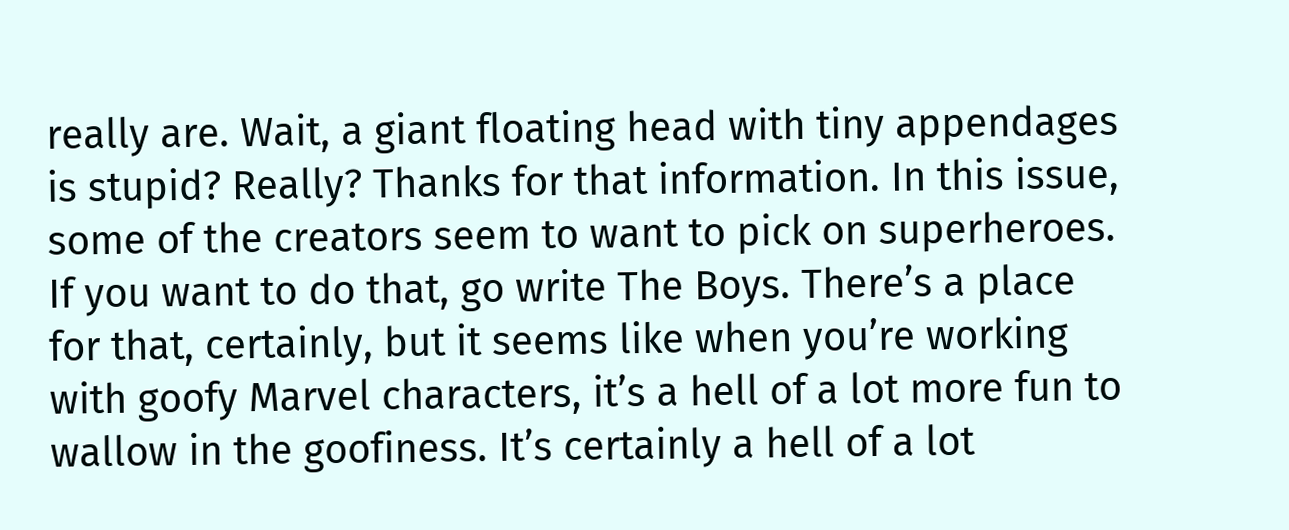really are. Wait, a giant floating head with tiny appendages is stupid? Really? Thanks for that information. In this issue, some of the creators seem to want to pick on superheroes. If you want to do that, go write The Boys. There’s a place for that, certainly, but it seems like when you’re working with goofy Marvel characters, it’s a hell of a lot more fun to wallow in the goofiness. It’s certainly a hell of a lot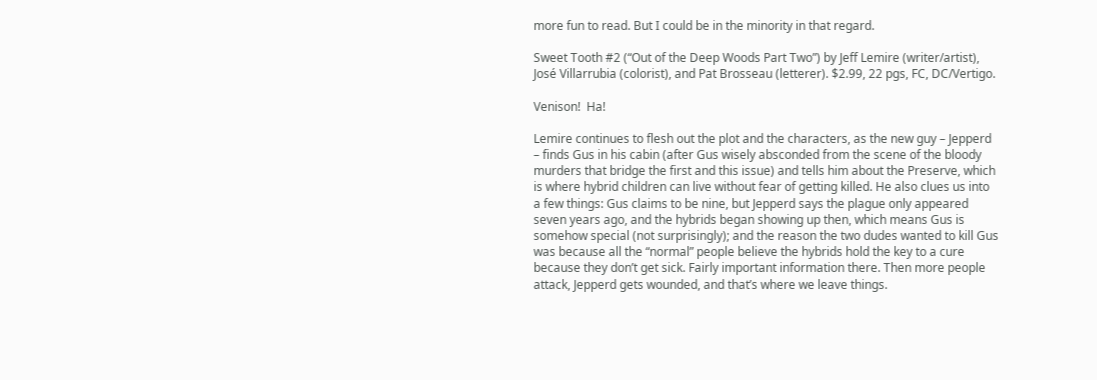more fun to read. But I could be in the minority in that regard.

Sweet Tooth #2 (“Out of the Deep Woods Part Two”) by Jeff Lemire (writer/artist), José Villarrubia (colorist), and Pat Brosseau (letterer). $2.99, 22 pgs, FC, DC/Vertigo.

Venison!  Ha!

Lemire continues to flesh out the plot and the characters, as the new guy – Jepperd – finds Gus in his cabin (after Gus wisely absconded from the scene of the bloody murders that bridge the first and this issue) and tells him about the Preserve, which is where hybrid children can live without fear of getting killed. He also clues us into a few things: Gus claims to be nine, but Jepperd says the plague only appeared seven years ago, and the hybrids began showing up then, which means Gus is somehow special (not surprisingly); and the reason the two dudes wanted to kill Gus was because all the “normal” people believe the hybrids hold the key to a cure because they don’t get sick. Fairly important information there. Then more people attack, Jepperd gets wounded, and that’s where we leave things.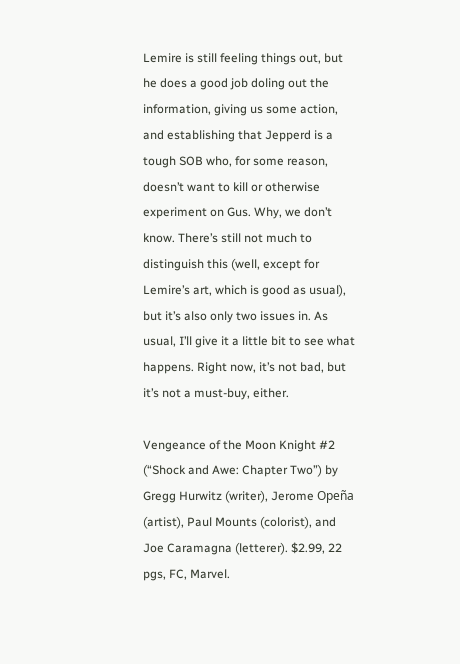Lemire is still feeling things out, but he does a good job doling out the information, giving us some action, and establishing that Jepperd is a tough SOB who, for some reason, doesn’t want to kill or otherwise experiment on Gus. Why, we don’t know. There’s still not much to distinguish this (well, except for Lemire’s art, which is good as usual), but it’s also only two issues in. As usual, I’ll give it a little bit to see what happens. Right now, it’s not bad, but it’s not a must-buy, either.

Vengeance of the Moon Knight #2 (“Shock and Awe: Chapter Two”) by Gregg Hurwitz (writer), Jerome Opeña (artist), Paul Mounts (colorist), and Joe Caramagna (letterer). $2.99, 22 pgs, FC, Marvel.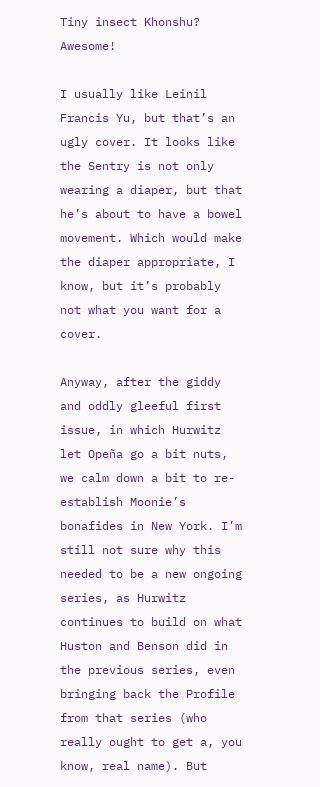Tiny insect Khonshu?  Awesome!

I usually like Leinil Francis Yu, but that’s an ugly cover. It looks like the Sentry is not only wearing a diaper, but that he’s about to have a bowel movement. Which would make the diaper appropriate, I know, but it’s probably not what you want for a cover.

Anyway, after the giddy and oddly gleeful first issue, in which Hurwitz let Opeña go a bit nuts, we calm down a bit to re-establish Moonie’s bonafides in New York. I’m still not sure why this needed to be a new ongoing series, as Hurwitz continues to build on what Huston and Benson did in the previous series, even bringing back the Profile from that series (who really ought to get a, you know, real name). But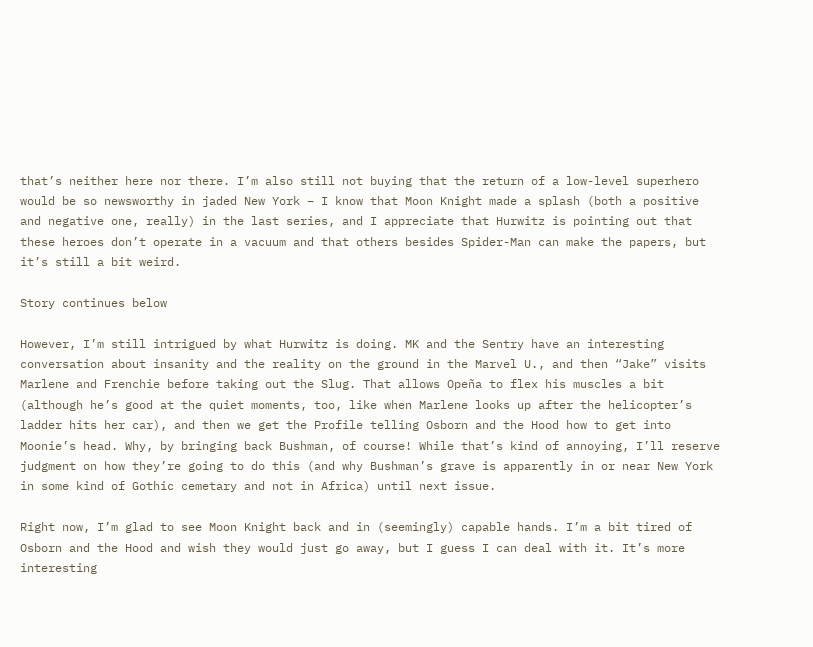that’s neither here nor there. I’m also still not buying that the return of a low-level superhero would be so newsworthy in jaded New York – I know that Moon Knight made a splash (both a positive and negative one, really) in the last series, and I appreciate that Hurwitz is pointing out that these heroes don’t operate in a vacuum and that others besides Spider-Man can make the papers, but it’s still a bit weird.

Story continues below

However, I’m still intrigued by what Hurwitz is doing. MK and the Sentry have an interesting conversation about insanity and the reality on the ground in the Marvel U., and then “Jake” visits Marlene and Frenchie before taking out the Slug. That allows Opeña to flex his muscles a bit (although he’s good at the quiet moments, too, like when Marlene looks up after the helicopter’s ladder hits her car), and then we get the Profile telling Osborn and the Hood how to get into Moonie’s head. Why, by bringing back Bushman, of course! While that’s kind of annoying, I’ll reserve judgment on how they’re going to do this (and why Bushman’s grave is apparently in or near New York in some kind of Gothic cemetary and not in Africa) until next issue.

Right now, I’m glad to see Moon Knight back and in (seemingly) capable hands. I’m a bit tired of Osborn and the Hood and wish they would just go away, but I guess I can deal with it. It’s more interesting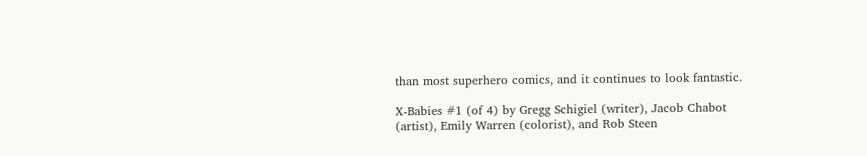than most superhero comics, and it continues to look fantastic.

X-Babies #1 (of 4) by Gregg Schigiel (writer), Jacob Chabot (artist), Emily Warren (colorist), and Rob Steen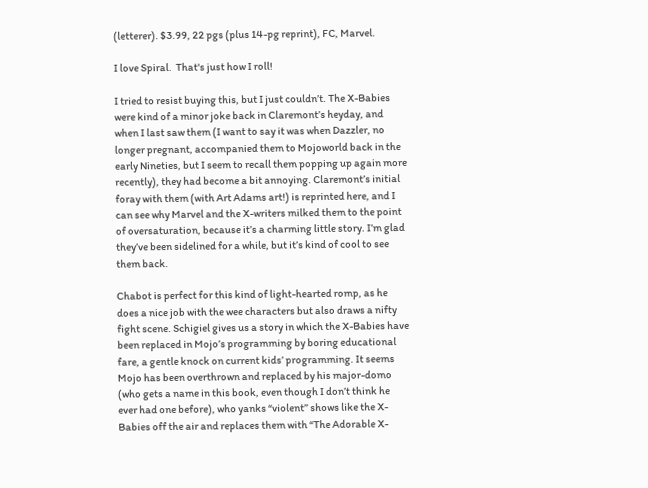(letterer). $3.99, 22 pgs (plus 14-pg reprint), FC, Marvel.

I love Spiral.  That's just how I roll!

I tried to resist buying this, but I just couldn’t. The X-Babies were kind of a minor joke back in Claremont’s heyday, and when I last saw them (I want to say it was when Dazzler, no longer pregnant, accompanied them to Mojoworld back in the early Nineties, but I seem to recall them popping up again more recently), they had become a bit annoying. Claremont’s initial foray with them (with Art Adams art!) is reprinted here, and I can see why Marvel and the X-writers milked them to the point of oversaturation, because it’s a charming little story. I’m glad they’ve been sidelined for a while, but it’s kind of cool to see them back.

Chabot is perfect for this kind of light-hearted romp, as he does a nice job with the wee characters but also draws a nifty fight scene. Schigiel gives us a story in which the X-Babies have been replaced in Mojo’s programming by boring educational fare, a gentle knock on current kids’ programming. It seems Mojo has been overthrown and replaced by his major-domo (who gets a name in this book, even though I don’t think he ever had one before), who yanks “violent” shows like the X-Babies off the air and replaces them with “The Adorable X-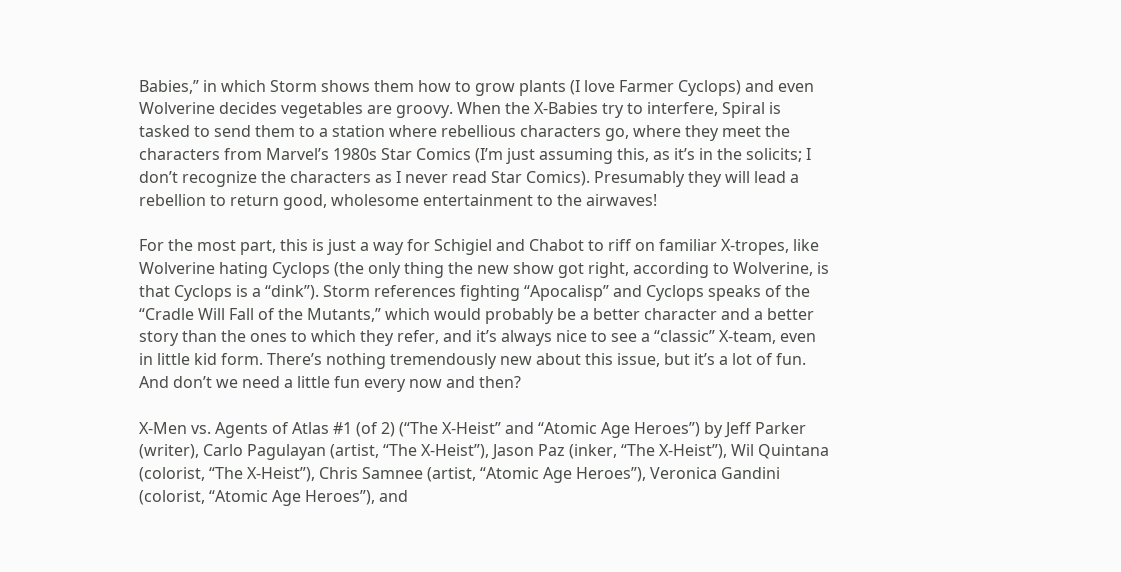Babies,” in which Storm shows them how to grow plants (I love Farmer Cyclops) and even Wolverine decides vegetables are groovy. When the X-Babies try to interfere, Spiral is tasked to send them to a station where rebellious characters go, where they meet the characters from Marvel’s 1980s Star Comics (I’m just assuming this, as it’s in the solicits; I don’t recognize the characters as I never read Star Comics). Presumably they will lead a rebellion to return good, wholesome entertainment to the airwaves!

For the most part, this is just a way for Schigiel and Chabot to riff on familiar X-tropes, like Wolverine hating Cyclops (the only thing the new show got right, according to Wolverine, is that Cyclops is a “dink”). Storm references fighting “Apocalisp” and Cyclops speaks of the “Cradle Will Fall of the Mutants,” which would probably be a better character and a better story than the ones to which they refer, and it’s always nice to see a “classic” X-team, even in little kid form. There’s nothing tremendously new about this issue, but it’s a lot of fun. And don’t we need a little fun every now and then?

X-Men vs. Agents of Atlas #1 (of 2) (“The X-Heist” and “Atomic Age Heroes”) by Jeff Parker (writer), Carlo Pagulayan (artist, “The X-Heist”), Jason Paz (inker, “The X-Heist”), Wil Quintana (colorist, “The X-Heist”), Chris Samnee (artist, “Atomic Age Heroes”), Veronica Gandini (colorist, “Atomic Age Heroes”), and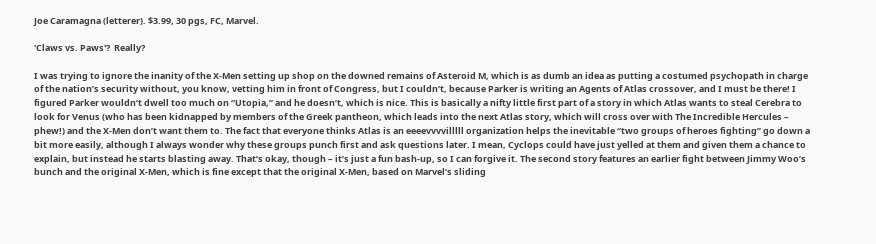Joe Caramagna (letterer). $3.99, 30 pgs, FC, Marvel.

'Claws vs. Paws'?  Really?

I was trying to ignore the inanity of the X-Men setting up shop on the downed remains of Asteroid M, which is as dumb an idea as putting a costumed psychopath in charge of the nation’s security without, you know, vetting him in front of Congress, but I couldn’t, because Parker is writing an Agents of Atlas crossover, and I must be there! I figured Parker wouldn’t dwell too much on “Utopia,” and he doesn’t, which is nice. This is basically a nifty little first part of a story in which Atlas wants to steal Cerebra to look for Venus (who has been kidnapped by members of the Greek pantheon, which leads into the next Atlas story, which will cross over with The Incredible Hercules – phew!) and the X-Men don’t want them to. The fact that everyone thinks Atlas is an eeeevvvvilllll organization helps the inevitable “two groups of heroes fighting” go down a bit more easily, although I always wonder why these groups punch first and ask questions later. I mean, Cyclops could have just yelled at them and given them a chance to explain, but instead he starts blasting away. That’s okay, though – it’s just a fun bash-up, so I can forgive it. The second story features an earlier fight between Jimmy Woo’s bunch and the original X-Men, which is fine except that the original X-Men, based on Marvel’s sliding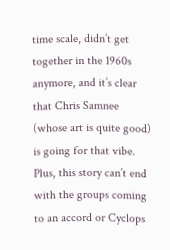time scale, didn’t get together in the 1960s anymore, and it’s clear that Chris Samnee (whose art is quite good) is going for that vibe. Plus, this story can’t end with the groups coming to an accord or Cyclops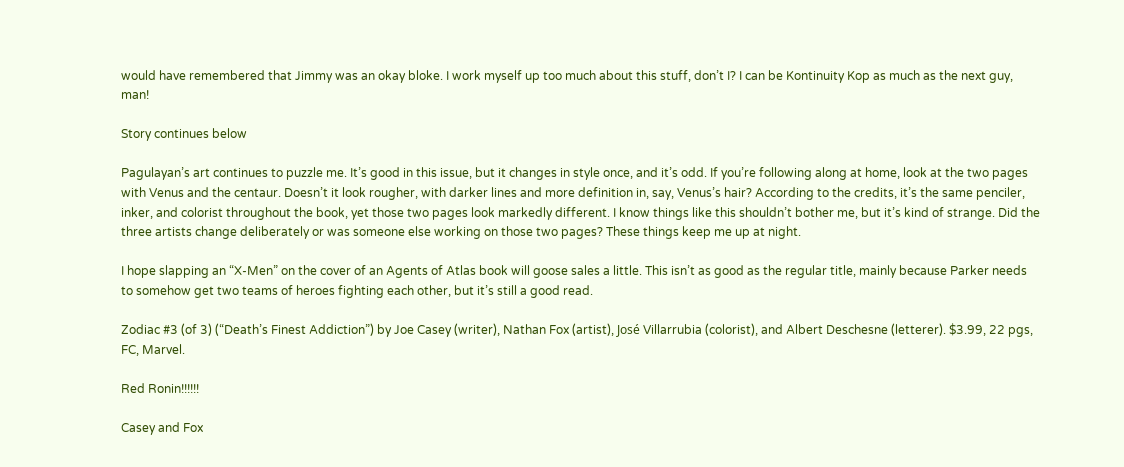would have remembered that Jimmy was an okay bloke. I work myself up too much about this stuff, don’t I? I can be Kontinuity Kop as much as the next guy, man!

Story continues below

Pagulayan’s art continues to puzzle me. It’s good in this issue, but it changes in style once, and it’s odd. If you’re following along at home, look at the two pages with Venus and the centaur. Doesn’t it look rougher, with darker lines and more definition in, say, Venus’s hair? According to the credits, it’s the same penciler, inker, and colorist throughout the book, yet those two pages look markedly different. I know things like this shouldn’t bother me, but it’s kind of strange. Did the three artists change deliberately or was someone else working on those two pages? These things keep me up at night.

I hope slapping an “X-Men” on the cover of an Agents of Atlas book will goose sales a little. This isn’t as good as the regular title, mainly because Parker needs to somehow get two teams of heroes fighting each other, but it’s still a good read.

Zodiac #3 (of 3) (“Death’s Finest Addiction”) by Joe Casey (writer), Nathan Fox (artist), José Villarrubia (colorist), and Albert Deschesne (letterer). $3.99, 22 pgs, FC, Marvel.

Red Ronin!!!!!!

Casey and Fox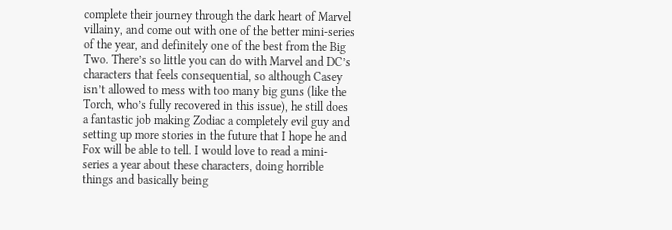complete their journey through the dark heart of Marvel villainy, and come out with one of the better mini-series of the year, and definitely one of the best from the Big Two. There’s so little you can do with Marvel and DC’s characters that feels consequential, so although Casey isn’t allowed to mess with too many big guns (like the Torch, who’s fully recovered in this issue), he still does a fantastic job making Zodiac a completely evil guy and setting up more stories in the future that I hope he and Fox will be able to tell. I would love to read a mini-series a year about these characters, doing horrible things and basically being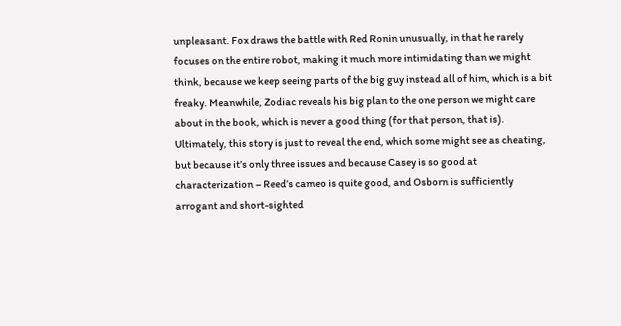unpleasant. Fox draws the battle with Red Ronin unusually, in that he rarely focuses on the entire robot, making it much more intimidating than we might think, because we keep seeing parts of the big guy instead all of him, which is a bit freaky. Meanwhile, Zodiac reveals his big plan to the one person we might care about in the book, which is never a good thing (for that person, that is). Ultimately, this story is just to reveal the end, which some might see as cheating, but because it’s only three issues and because Casey is so good at characterization – Reed’s cameo is quite good, and Osborn is sufficiently arrogant and short-sighted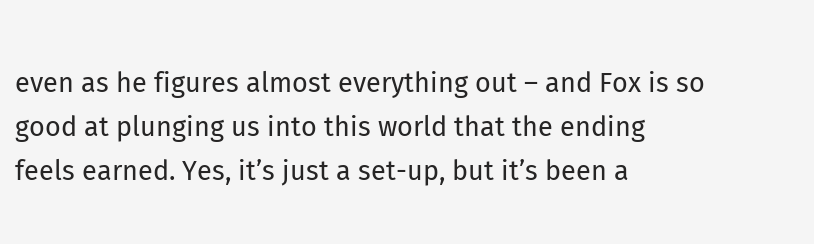even as he figures almost everything out – and Fox is so good at plunging us into this world that the ending feels earned. Yes, it’s just a set-up, but it’s been a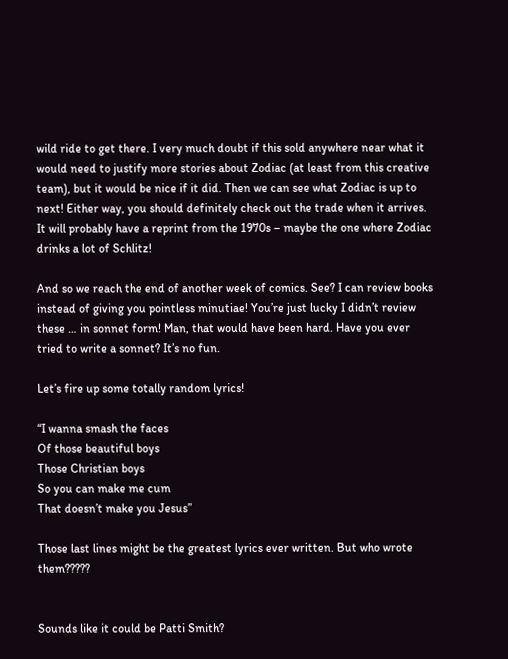wild ride to get there. I very much doubt if this sold anywhere near what it would need to justify more stories about Zodiac (at least from this creative team), but it would be nice if it did. Then we can see what Zodiac is up to next! Either way, you should definitely check out the trade when it arrives. It will probably have a reprint from the 1970s – maybe the one where Zodiac drinks a lot of Schlitz!

And so we reach the end of another week of comics. See? I can review books instead of giving you pointless minutiae! You’re just lucky I didn’t review these … in sonnet form! Man, that would have been hard. Have you ever tried to write a sonnet? It’s no fun.

Let’s fire up some totally random lyrics!

“I wanna smash the faces
Of those beautiful boys
Those Christian boys
So you can make me cum
That doesn’t make you Jesus”

Those last lines might be the greatest lyrics ever written. But who wrote them?????


Sounds like it could be Patti Smith?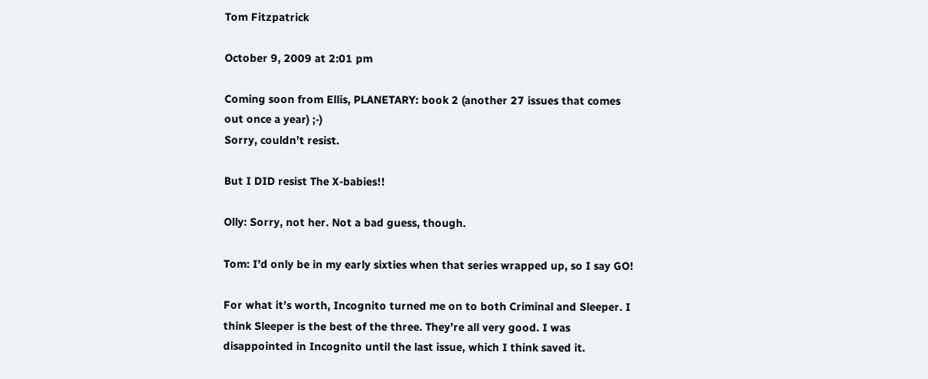Tom Fitzpatrick

October 9, 2009 at 2:01 pm

Coming soon from Ellis, PLANETARY: book 2 (another 27 issues that comes out once a year) ;-)
Sorry, couldn’t resist.

But I DID resist The X-babies!!

Olly: Sorry, not her. Not a bad guess, though.

Tom: I’d only be in my early sixties when that series wrapped up, so I say GO!

For what it’s worth, Incognito turned me on to both Criminal and Sleeper. I think Sleeper is the best of the three. They’re all very good. I was disappointed in Incognito until the last issue, which I think saved it.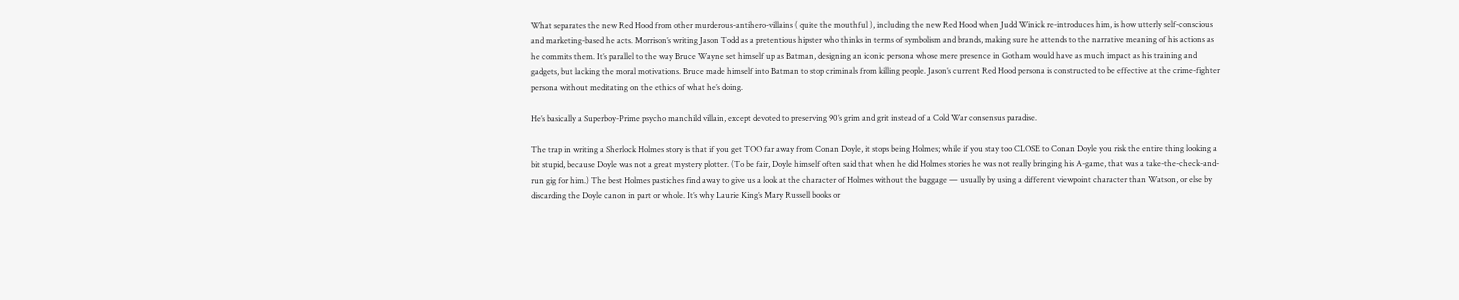What separates the new Red Hood from other murderous-antihero-villains ( quite the mouthful ), including the new Red Hood when Judd Winick re-introduces him, is how utterly self-conscious and marketing-based he acts. Morrison’s writing Jason Todd as a pretentious hipster who thinks in terms of symbolism and brands, making sure he attends to the narrative meaning of his actions as he commits them. It’s parallel to the way Bruce Wayne set himself up as Batman, designing an iconic persona whose mere presence in Gotham would have as much impact as his training and gadgets, but lacking the moral motivations. Bruce made himself into Batman to stop criminals from killing people. Jason’s current Red Hood persona is constructed to be effective at the crime-fighter persona without meditating on the ethics of what he’s doing.

He’s basically a Superboy-Prime psycho manchild villain, except devoted to preserving 90’s grim and grit instead of a Cold War consensus paradise.

The trap in writing a Sherlock Holmes story is that if you get TOO far away from Conan Doyle, it stops being Holmes; while if you stay too CLOSE to Conan Doyle you risk the entire thing looking a bit stupid, because Doyle was not a great mystery plotter. (To be fair, Doyle himself often said that when he did Holmes stories he was not really bringing his A-game, that was a take-the-check-and-run gig for him.) The best Holmes pastiches find away to give us a look at the character of Holmes without the baggage — usually by using a different viewpoint character than Watson, or else by discarding the Doyle canon in part or whole. It’s why Laurie King’s Mary Russell books or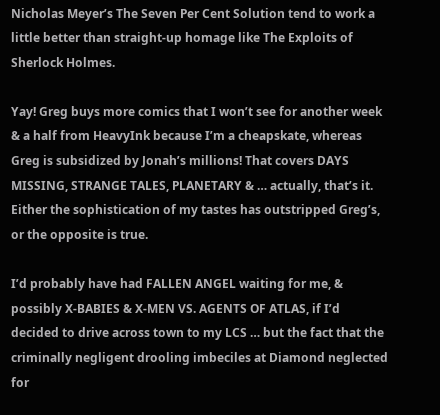Nicholas Meyer’s The Seven Per Cent Solution tend to work a little better than straight-up homage like The Exploits of Sherlock Holmes.

Yay! Greg buys more comics that I won’t see for another week & a half from HeavyInk because I’m a cheapskate, whereas Greg is subsidized by Jonah’s millions! That covers DAYS MISSING, STRANGE TALES, PLANETARY & … actually, that’s it. Either the sophistication of my tastes has outstripped Greg’s, or the opposite is true.

I’d probably have had FALLEN ANGEL waiting for me, & possibly X-BABIES & X-MEN VS. AGENTS OF ATLAS, if I’d decided to drive across town to my LCS … but the fact that the criminally negligent drooling imbeciles at Diamond neglected for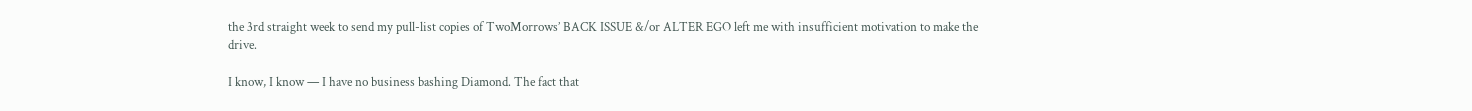the 3rd straight week to send my pull-list copies of TwoMorrows’ BACK ISSUE &/or ALTER EGO left me with insufficient motivation to make the drive.

I know, I know — I have no business bashing Diamond. The fact that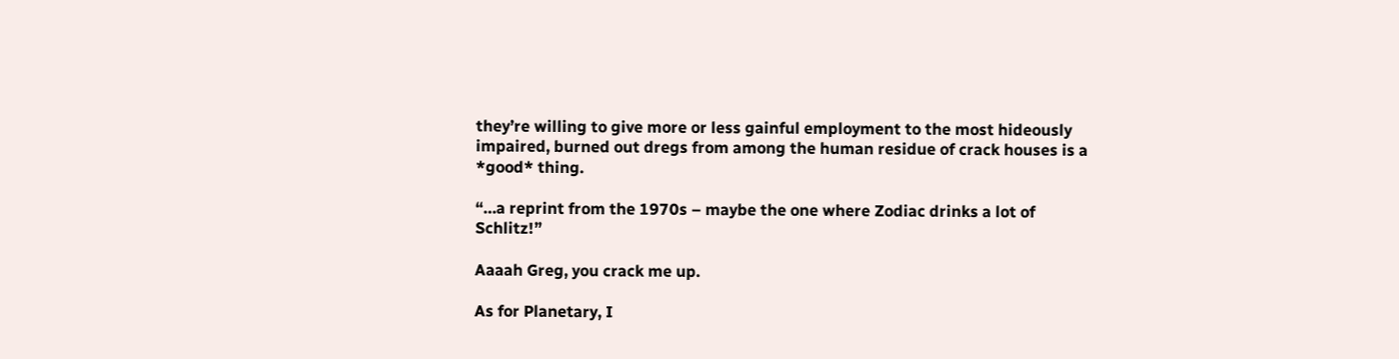they’re willing to give more or less gainful employment to the most hideously impaired, burned out dregs from among the human residue of crack houses is a *good* thing.

“…a reprint from the 1970s – maybe the one where Zodiac drinks a lot of Schlitz!”

Aaaah Greg, you crack me up.

As for Planetary, I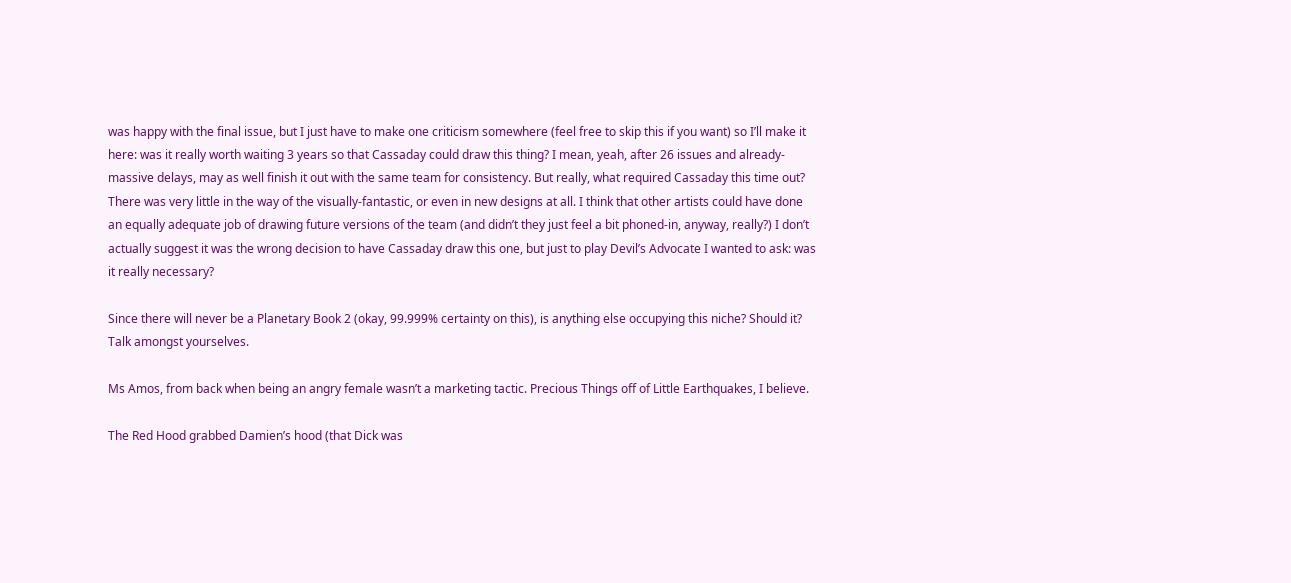was happy with the final issue, but I just have to make one criticism somewhere (feel free to skip this if you want) so I’ll make it here: was it really worth waiting 3 years so that Cassaday could draw this thing? I mean, yeah, after 26 issues and already-massive delays, may as well finish it out with the same team for consistency. But really, what required Cassaday this time out? There was very little in the way of the visually-fantastic, or even in new designs at all. I think that other artists could have done an equally adequate job of drawing future versions of the team (and didn’t they just feel a bit phoned-in, anyway, really?) I don’t actually suggest it was the wrong decision to have Cassaday draw this one, but just to play Devil’s Advocate I wanted to ask: was it really necessary?

Since there will never be a Planetary Book 2 (okay, 99.999% certainty on this), is anything else occupying this niche? Should it? Talk amongst yourselves.

Ms Amos, from back when being an angry female wasn’t a marketing tactic. Precious Things off of Little Earthquakes, I believe.

The Red Hood grabbed Damien’s hood (that Dick was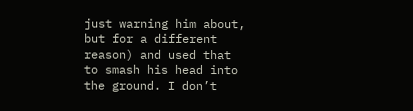just warning him about, but for a different reason) and used that to smash his head into the ground. I don’t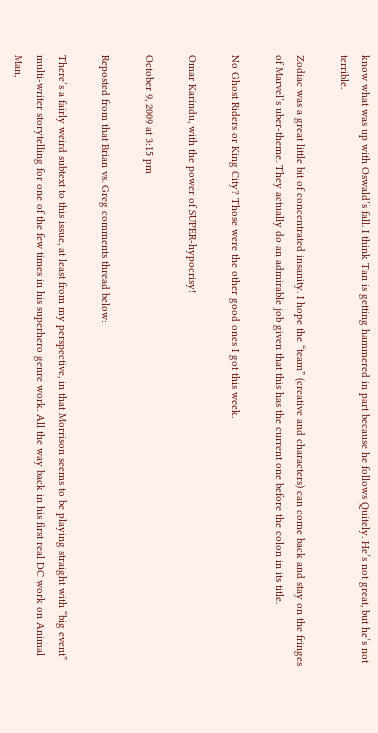know what was up with Oswald’s fall. I think Tan is getting hammered in part because he follows Quitely. He’s not great, but he’s not terrible.

Zodiac was a great little bit of concentrated insanity. I hope the “team” (creative and characters) can come back and stay on the fringes of Marvel’s uber-theme. They actually do an admirable job given that this has the current one before the colon in its title.

No Ghost Riders or King City? Those were the other good ones I got this week.

Omar Karindu, with the power of SUPER-hypocrisy!

October 9, 2009 at 3:15 pm

Reposted from that Brian vs. Greg comments thread below:

There’s a fairly weird subtext to this issue, at least from my perspective, in that Morrison seems to be playing straight with “big event” multi-writer storytelling for one of the few times in his superhero genre work. All the way back in his first real DC work on Animal Man,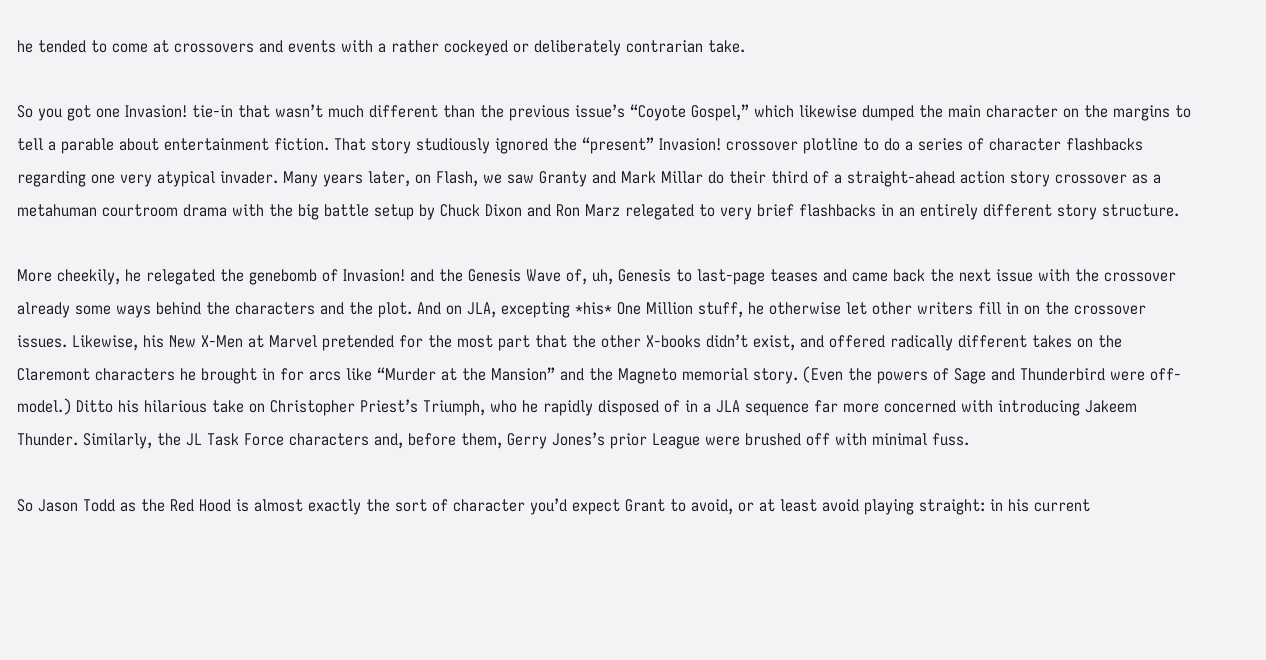he tended to come at crossovers and events with a rather cockeyed or deliberately contrarian take.

So you got one Invasion! tie-in that wasn’t much different than the previous issue’s “Coyote Gospel,” which likewise dumped the main character on the margins to tell a parable about entertainment fiction. That story studiously ignored the “present” Invasion! crossover plotline to do a series of character flashbacks regarding one very atypical invader. Many years later, on Flash, we saw Granty and Mark Millar do their third of a straight-ahead action story crossover as a metahuman courtroom drama with the big battle setup by Chuck Dixon and Ron Marz relegated to very brief flashbacks in an entirely different story structure.

More cheekily, he relegated the genebomb of Invasion! and the Genesis Wave of, uh, Genesis to last-page teases and came back the next issue with the crossover already some ways behind the characters and the plot. And on JLA, excepting *his* One Million stuff, he otherwise let other writers fill in on the crossover issues. Likewise, his New X-Men at Marvel pretended for the most part that the other X-books didn’t exist, and offered radically different takes on the Claremont characters he brought in for arcs like “Murder at the Mansion” and the Magneto memorial story. (Even the powers of Sage and Thunderbird were off-model.) Ditto his hilarious take on Christopher Priest’s Triumph, who he rapidly disposed of in a JLA sequence far more concerned with introducing Jakeem Thunder. Similarly, the JL Task Force characters and, before them, Gerry Jones’s prior League were brushed off with minimal fuss.

So Jason Todd as the Red Hood is almost exactly the sort of character you’d expect Grant to avoid, or at least avoid playing straight: in his current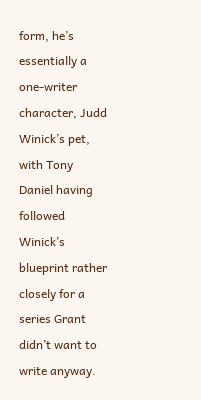form, he’s essentially a one-writer character, Judd Winick’s pet, with Tony Daniel having followed Winick’s blueprint rather closely for a series Grant didn’t want to write anyway.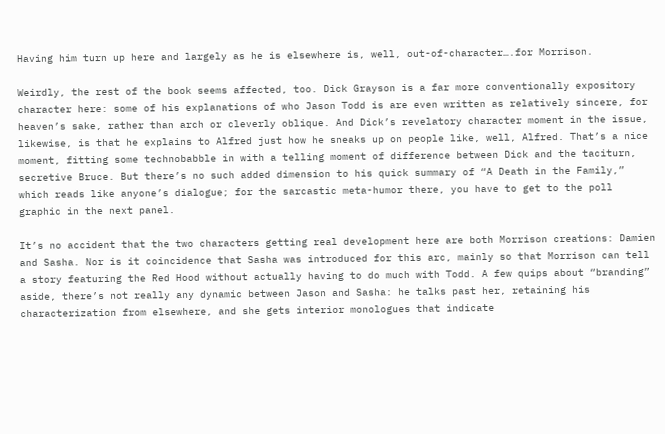Having him turn up here and largely as he is elsewhere is, well, out-of-character….for Morrison.

Weirdly, the rest of the book seems affected, too. Dick Grayson is a far more conventionally expository character here: some of his explanations of who Jason Todd is are even written as relatively sincere, for heaven’s sake, rather than arch or cleverly oblique. And Dick’s revelatory character moment in the issue, likewise, is that he explains to Alfred just how he sneaks up on people like, well, Alfred. That’s a nice moment, fitting some technobabble in with a telling moment of difference between Dick and the taciturn, secretive Bruce. But there’s no such added dimension to his quick summary of “A Death in the Family,” which reads like anyone’s dialogue; for the sarcastic meta-humor there, you have to get to the poll graphic in the next panel.

It’s no accident that the two characters getting real development here are both Morrison creations: Damien and Sasha. Nor is it coincidence that Sasha was introduced for this arc, mainly so that Morrison can tell a story featuring the Red Hood without actually having to do much with Todd. A few quips about “branding”
aside, there’s not really any dynamic between Jason and Sasha: he talks past her, retaining his characterization from elsewhere, and she gets interior monologues that indicate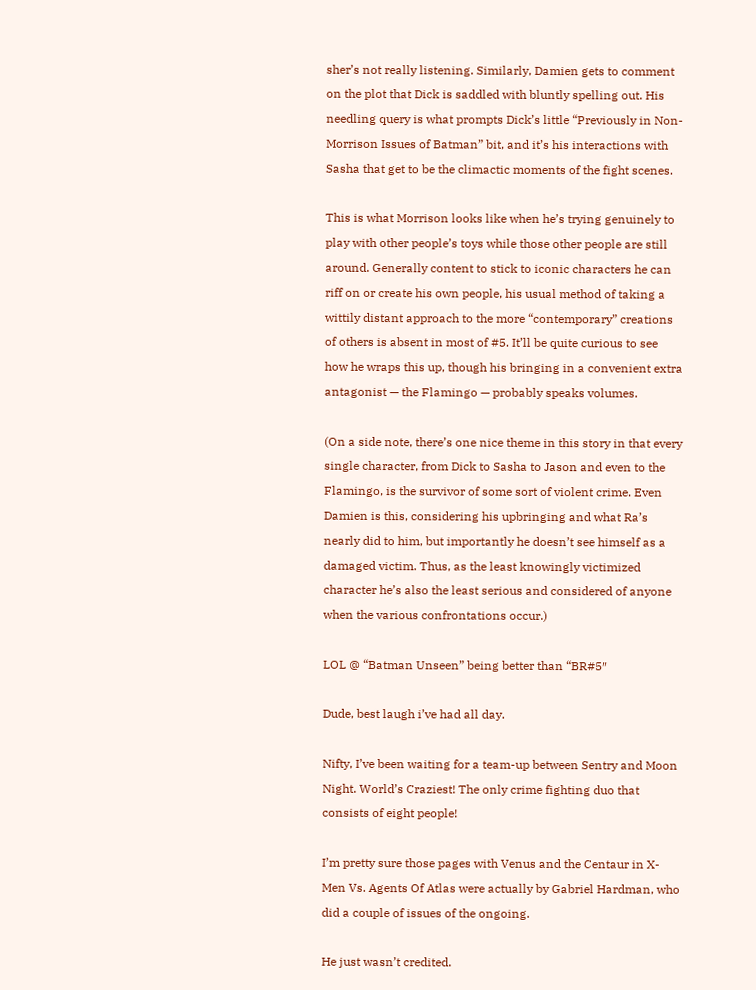sher’s not really listening. Similarly, Damien gets to comment on the plot that Dick is saddled with bluntly spelling out. His needling query is what prompts Dick’s little “Previously in Non-Morrison Issues of Batman” bit, and it’s his interactions with Sasha that get to be the climactic moments of the fight scenes.

This is what Morrison looks like when he’s trying genuinely to play with other people’s toys while those other people are still around. Generally content to stick to iconic characters he can riff on or create his own people, his usual method of taking a wittily distant approach to the more “contemporary” creations of others is absent in most of #5. It’ll be quite curious to see how he wraps this up, though his bringing in a convenient extra antagonist — the Flamingo — probably speaks volumes.

(On a side note, there’s one nice theme in this story in that every single character, from Dick to Sasha to Jason and even to the Flamingo, is the survivor of some sort of violent crime. Even Damien is this, considering his upbringing and what Ra’s nearly did to him, but importantly he doesn’t see himself as a damaged victim. Thus, as the least knowingly victimized character he’s also the least serious and considered of anyone when the various confrontations occur.)

LOL @ “Batman Unseen” being better than “BR#5″

Dude, best laugh i’ve had all day.

Nifty, I’ve been waiting for a team-up between Sentry and Moon Night. World’s Craziest! The only crime fighting duo that consists of eight people!

I’m pretty sure those pages with Venus and the Centaur in X-Men Vs. Agents Of Atlas were actually by Gabriel Hardman, who did a couple of issues of the ongoing.

He just wasn’t credited.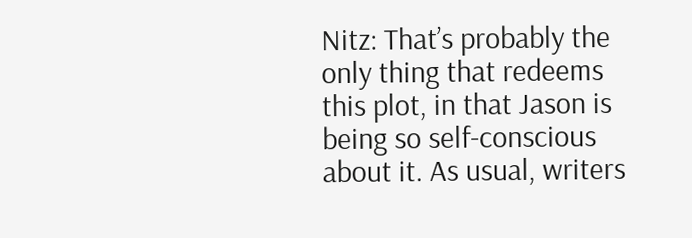Nitz: That’s probably the only thing that redeems this plot, in that Jason is being so self-conscious about it. As usual, writers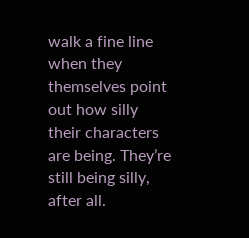walk a fine line when they themselves point out how silly their characters are being. They’re still being silly, after all.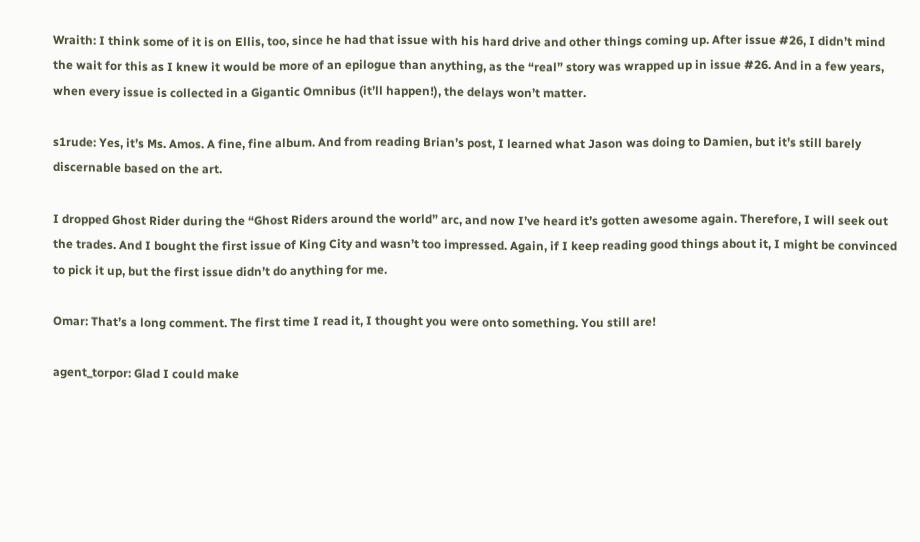Wraith: I think some of it is on Ellis, too, since he had that issue with his hard drive and other things coming up. After issue #26, I didn’t mind the wait for this as I knew it would be more of an epilogue than anything, as the “real” story was wrapped up in issue #26. And in a few years, when every issue is collected in a Gigantic Omnibus (it’ll happen!), the delays won’t matter.

s1rude: Yes, it’s Ms. Amos. A fine, fine album. And from reading Brian’s post, I learned what Jason was doing to Damien, but it’s still barely discernable based on the art.

I dropped Ghost Rider during the “Ghost Riders around the world” arc, and now I’ve heard it’s gotten awesome again. Therefore, I will seek out the trades. And I bought the first issue of King City and wasn’t too impressed. Again, if I keep reading good things about it, I might be convinced to pick it up, but the first issue didn’t do anything for me.

Omar: That’s a long comment. The first time I read it, I thought you were onto something. You still are!

agent_torpor: Glad I could make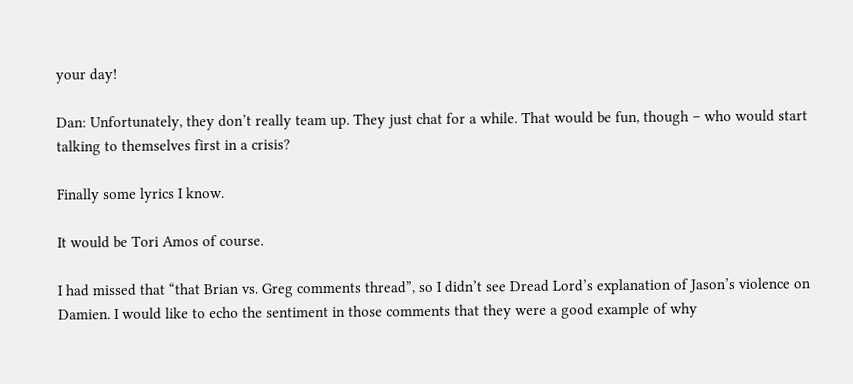your day!

Dan: Unfortunately, they don’t really team up. They just chat for a while. That would be fun, though – who would start talking to themselves first in a crisis?

Finally some lyrics I know.

It would be Tori Amos of course.

I had missed that “that Brian vs. Greg comments thread”, so I didn’t see Dread Lord’s explanation of Jason’s violence on Damien. I would like to echo the sentiment in those comments that they were a good example of why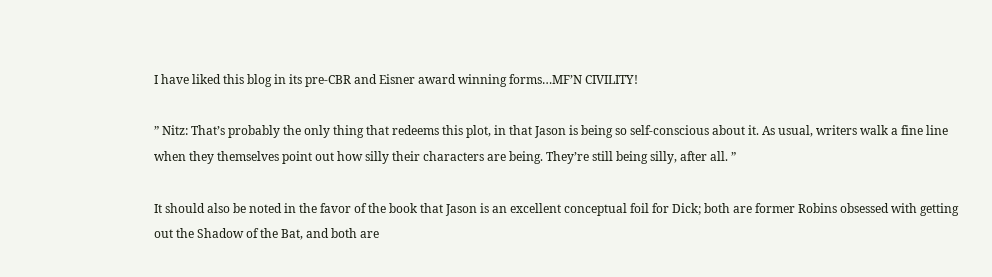I have liked this blog in its pre-CBR and Eisner award winning forms…MF’N CIVILITY!

” Nitz: That’s probably the only thing that redeems this plot, in that Jason is being so self-conscious about it. As usual, writers walk a fine line when they themselves point out how silly their characters are being. They’re still being silly, after all. ”

It should also be noted in the favor of the book that Jason is an excellent conceptual foil for Dick; both are former Robins obsessed with getting out the Shadow of the Bat, and both are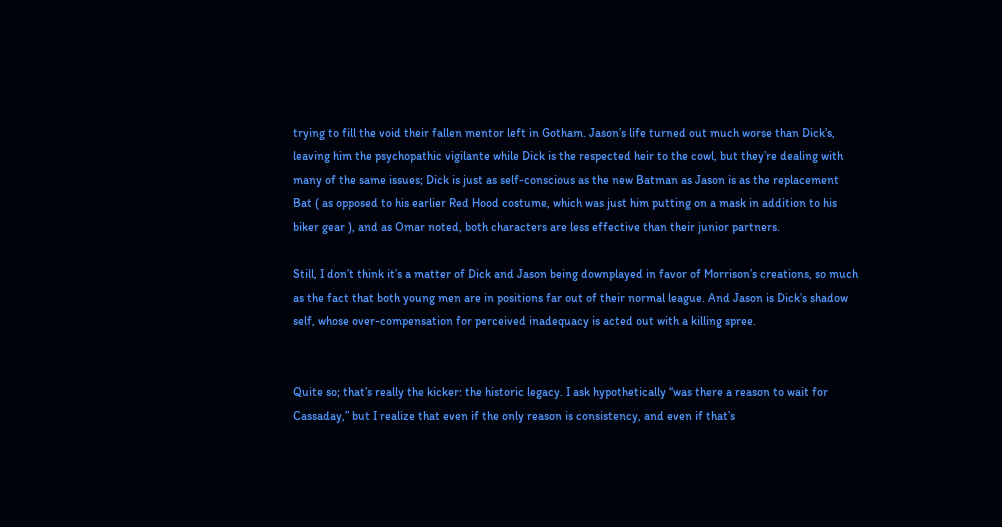trying to fill the void their fallen mentor left in Gotham. Jason’s life turned out much worse than Dick’s, leaving him the psychopathic vigilante while Dick is the respected heir to the cowl, but they’re dealing with many of the same issues; Dick is just as self-conscious as the new Batman as Jason is as the replacement Bat ( as opposed to his earlier Red Hood costume, which was just him putting on a mask in addition to his biker gear ), and as Omar noted, both characters are less effective than their junior partners.

Still, I don’t think it’s a matter of Dick and Jason being downplayed in favor of Morrison’s creations, so much as the fact that both young men are in positions far out of their normal league. And Jason is Dick’s shadow self, whose over-compensation for perceived inadequacy is acted out with a killing spree.


Quite so; that’s really the kicker: the historic legacy. I ask hypothetically “was there a reason to wait for Cassaday,” but I realize that even if the only reason is consistency, and even if that’s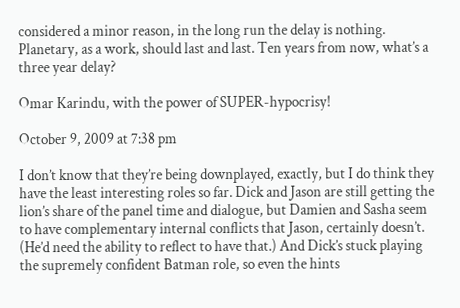considered a minor reason, in the long run the delay is nothing. Planetary, as a work, should last and last. Ten years from now, what’s a three year delay?

Omar Karindu, with the power of SUPER-hypocrisy!

October 9, 2009 at 7:38 pm

I don’t know that they’re being downplayed, exactly, but I do think they have the least interesting roles so far. Dick and Jason are still getting the lion’s share of the panel time and dialogue, but Damien and Sasha seem to have complementary internal conflicts that Jason, certainly doesn’t. (He’d need the ability to reflect to have that.) And Dick’s stuck playing the supremely confident Batman role, so even the hints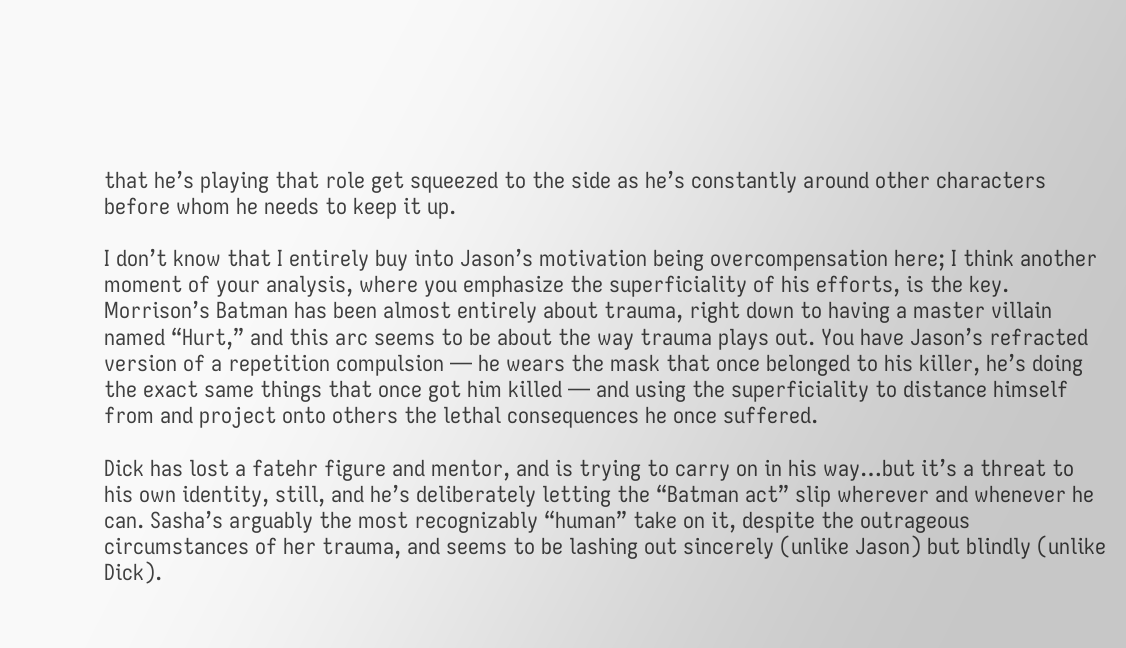that he’s playing that role get squeezed to the side as he’s constantly around other characters before whom he needs to keep it up.

I don’t know that I entirely buy into Jason’s motivation being overcompensation here; I think another moment of your analysis, where you emphasize the superficiality of his efforts, is the key. Morrison’s Batman has been almost entirely about trauma, right down to having a master villain named “Hurt,” and this arc seems to be about the way trauma plays out. You have Jason’s refracted version of a repetition compulsion — he wears the mask that once belonged to his killer, he’s doing the exact same things that once got him killed — and using the superficiality to distance himself from and project onto others the lethal consequences he once suffered.

Dick has lost a fatehr figure and mentor, and is trying to carry on in his way…but it’s a threat to his own identity, still, and he’s deliberately letting the “Batman act” slip wherever and whenever he can. Sasha’s arguably the most recognizably “human” take on it, despite the outrageous circumstances of her trauma, and seems to be lashing out sincerely (unlike Jason) but blindly (unlike Dick).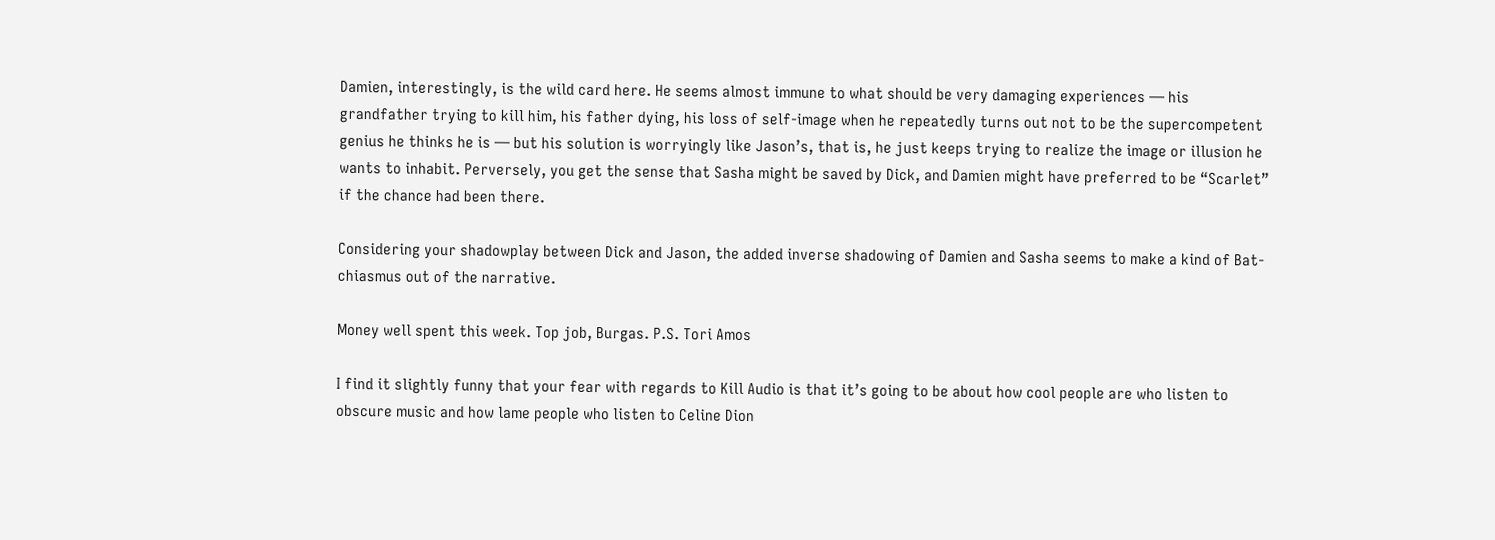Damien, interestingly, is the wild card here. He seems almost immune to what should be very damaging experiences — his grandfather trying to kill him, his father dying, his loss of self-image when he repeatedly turns out not to be the supercompetent genius he thinks he is — but his solution is worryingly like Jason’s, that is, he just keeps trying to realize the image or illusion he wants to inhabit. Perversely, you get the sense that Sasha might be saved by Dick, and Damien might have preferred to be “Scarlet” if the chance had been there.

Considering your shadowplay between Dick and Jason, the added inverse shadowing of Damien and Sasha seems to make a kind of Bat-chiasmus out of the narrative.

Money well spent this week. Top job, Burgas. P.S. Tori Amos

I find it slightly funny that your fear with regards to Kill Audio is that it’s going to be about how cool people are who listen to obscure music and how lame people who listen to Celine Dion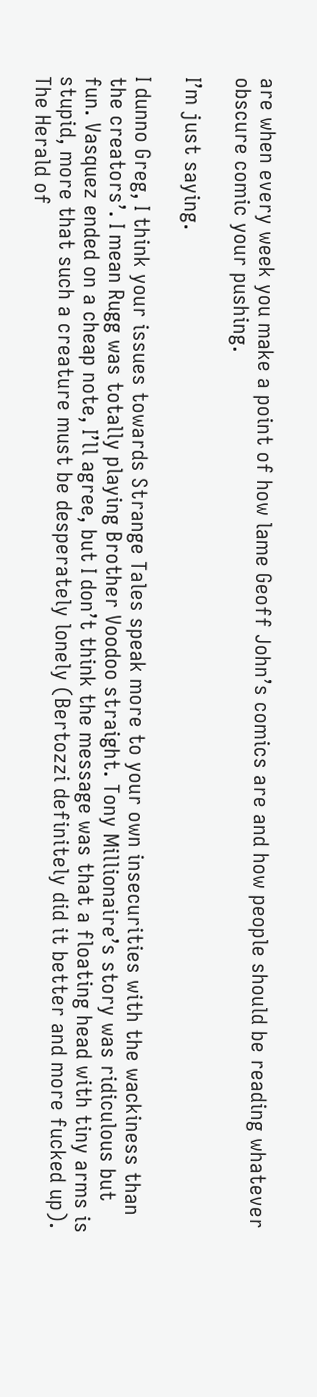are when every week you make a point of how lame Geoff John’s comics are and how people should be reading whatever obscure comic your pushing.

I’m just saying.

I dunno Greg, I think your issues towards Strange Tales speak more to your own insecurities with the wackiness than the creators’. I mean Rugg was totally playing Brother Voodoo straight. Tony Millionaire’s story was ridiculous but fun. Vasquez ended on a cheap note, I’ll agree, but I don’t think the message was that a floating head with tiny arms is stupid, more that such a creature must be desperately lonely (Bertozzi definitely did it better and more fucked up). The Herald of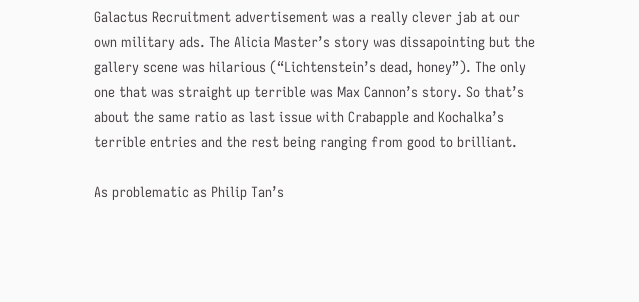Galactus Recruitment advertisement was a really clever jab at our own military ads. The Alicia Master’s story was dissapointing but the gallery scene was hilarious (“Lichtenstein’s dead, honey”). The only one that was straight up terrible was Max Cannon’s story. So that’s about the same ratio as last issue with Crabapple and Kochalka’s terrible entries and the rest being ranging from good to brilliant.

As problematic as Philip Tan’s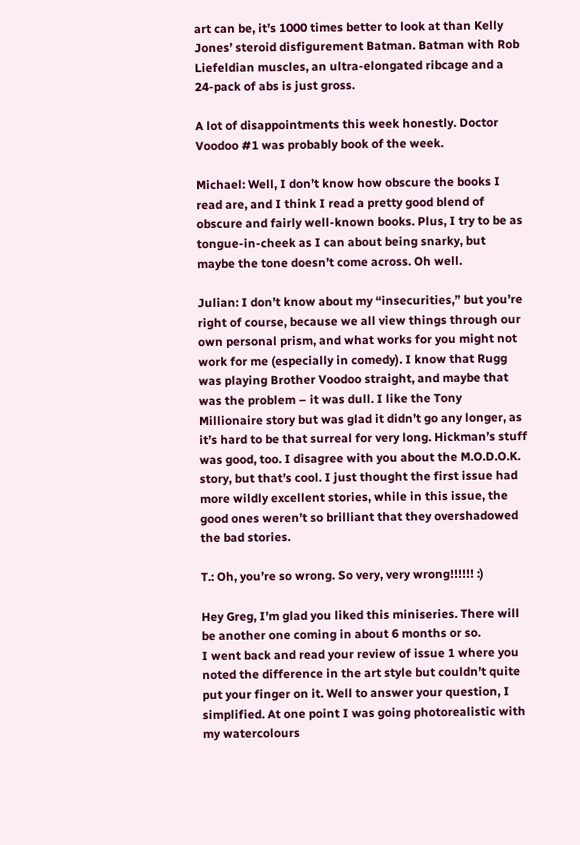art can be, it’s 1000 times better to look at than Kelly Jones’ steroid disfigurement Batman. Batman with Rob Liefeldian muscles, an ultra-elongated ribcage and a 24-pack of abs is just gross.

A lot of disappointments this week honestly. Doctor Voodoo #1 was probably book of the week.

Michael: Well, I don’t know how obscure the books I read are, and I think I read a pretty good blend of obscure and fairly well-known books. Plus, I try to be as tongue-in-cheek as I can about being snarky, but maybe the tone doesn’t come across. Oh well.

Julian: I don’t know about my “insecurities,” but you’re right of course, because we all view things through our own personal prism, and what works for you might not work for me (especially in comedy). I know that Rugg was playing Brother Voodoo straight, and maybe that was the problem – it was dull. I like the Tony Millionaire story but was glad it didn’t go any longer, as it’s hard to be that surreal for very long. Hickman’s stuff was good, too. I disagree with you about the M.O.D.O.K. story, but that’s cool. I just thought the first issue had more wildly excellent stories, while in this issue, the good ones weren’t so brilliant that they overshadowed the bad stories.

T.: Oh, you’re so wrong. So very, very wrong!!!!!! :)

Hey Greg, I’m glad you liked this miniseries. There will be another one coming in about 6 months or so.
I went back and read your review of issue 1 where you noted the difference in the art style but couldn’t quite put your finger on it. Well to answer your question, I simplified. At one point I was going photorealistic with my watercolours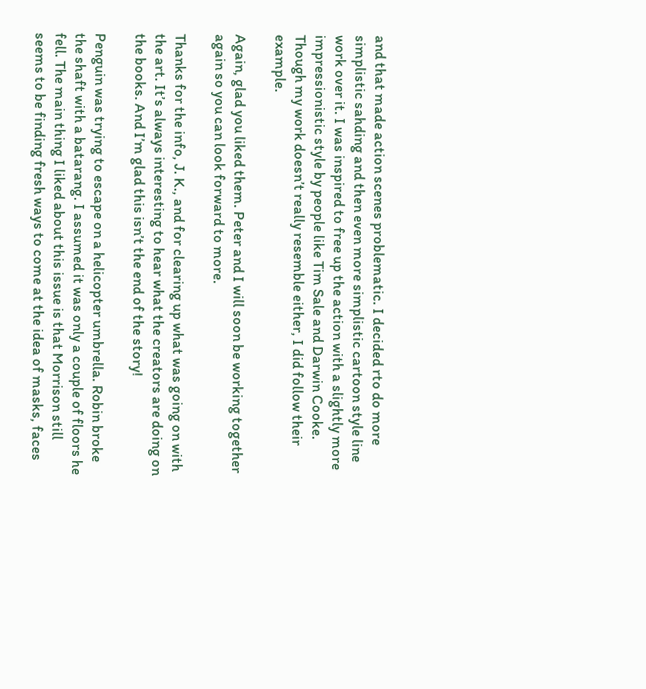and that made action scenes problematic. I decided rto do more simplistic sahding and then even more simplistic cartoon style line work over it. I was inspired to free up the action with a slightly more impressionistic style by people like Tim Sale and Darwin Cooke. Though my work doesn’t really resemble either, I did follow their example.

Again, glad you liked them. Peter and I will soon be working together again so you can look forward to more.

Thanks for the info, J. K., and for clearing up what was going on with the art. It’s always interesting to hear what the creators are doing on the books. And I’m glad this isn’t the end of the story!

Penguin was trying to escape on a helicopter umbrella. Robin broke the shaft with a batarang. I assumed it was only a couple of floors he fell. The main thing I liked about this issue is that Morrison still seems to be finding fresh ways to come at the idea of masks, faces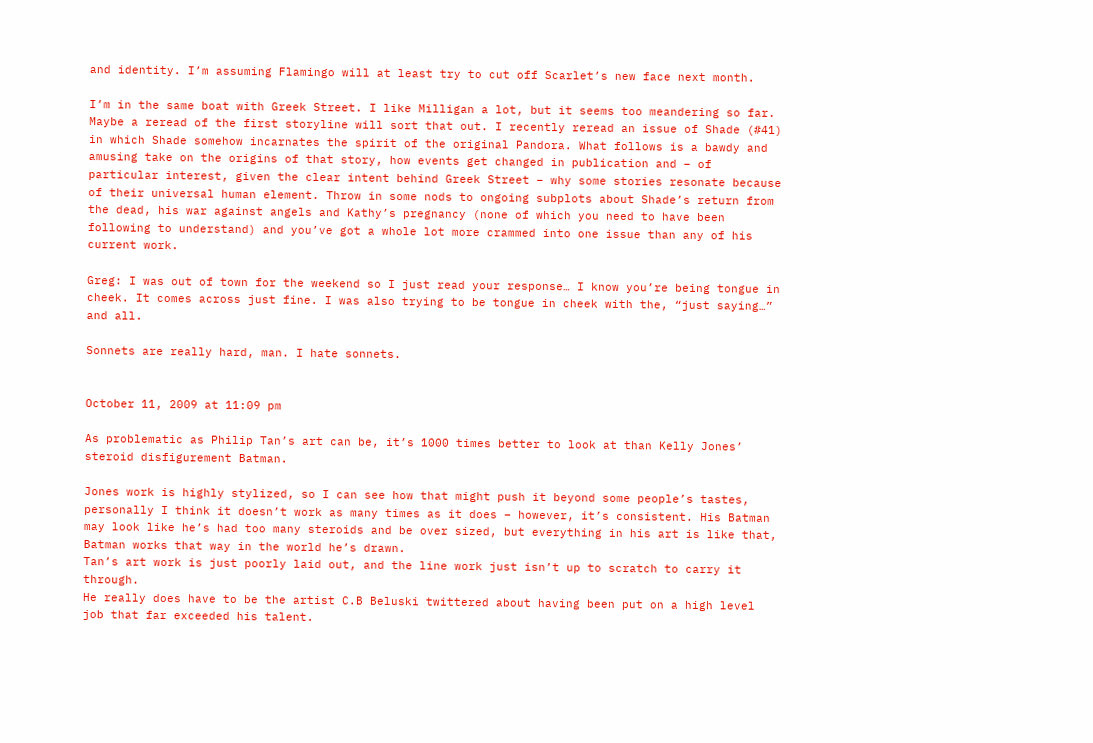and identity. I’m assuming Flamingo will at least try to cut off Scarlet’s new face next month.

I’m in the same boat with Greek Street. I like Milligan a lot, but it seems too meandering so far. Maybe a reread of the first storyline will sort that out. I recently reread an issue of Shade (#41) in which Shade somehow incarnates the spirit of the original Pandora. What follows is a bawdy and amusing take on the origins of that story, how events get changed in publication and – of particular interest, given the clear intent behind Greek Street – why some stories resonate because of their universal human element. Throw in some nods to ongoing subplots about Shade’s return from the dead, his war against angels and Kathy’s pregnancy (none of which you need to have been following to understand) and you’ve got a whole lot more crammed into one issue than any of his current work.

Greg: I was out of town for the weekend so I just read your response… I know you’re being tongue in cheek. It comes across just fine. I was also trying to be tongue in cheek with the, “just saying…” and all.

Sonnets are really hard, man. I hate sonnets.


October 11, 2009 at 11:09 pm

As problematic as Philip Tan’s art can be, it’s 1000 times better to look at than Kelly Jones’ steroid disfigurement Batman.

Jones work is highly stylized, so I can see how that might push it beyond some people’s tastes, personally I think it doesn’t work as many times as it does – however, it’s consistent. His Batman may look like he’s had too many steroids and be over sized, but everything in his art is like that, Batman works that way in the world he’s drawn.
Tan’s art work is just poorly laid out, and the line work just isn’t up to scratch to carry it through.
He really does have to be the artist C.B Beluski twittered about having been put on a high level job that far exceeded his talent.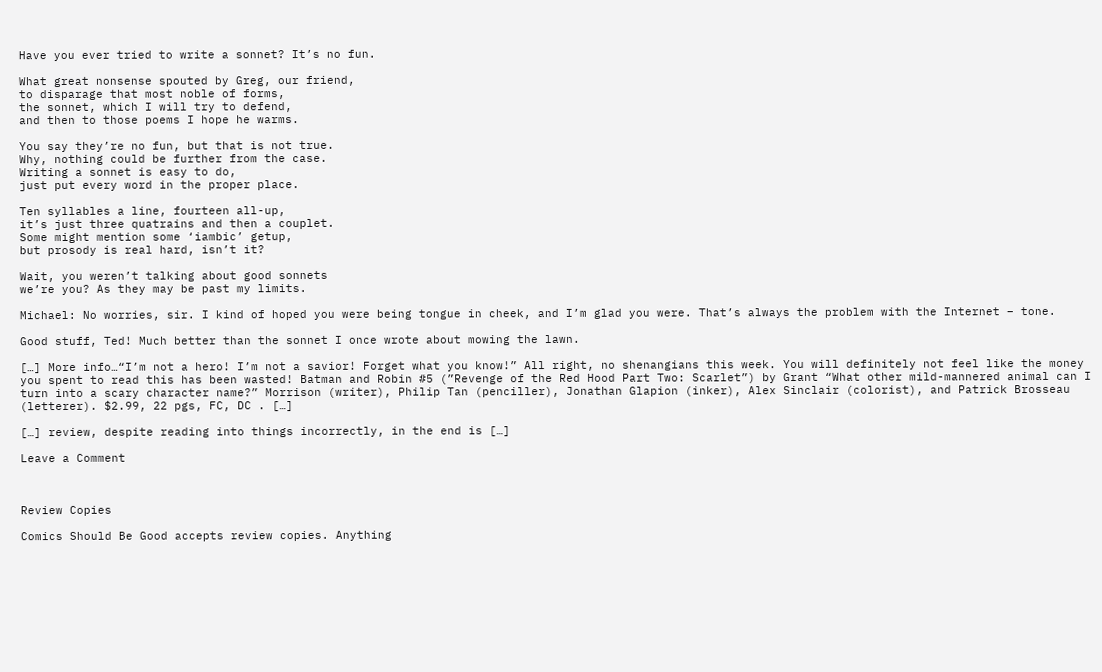Have you ever tried to write a sonnet? It’s no fun.

What great nonsense spouted by Greg, our friend,
to disparage that most noble of forms,
the sonnet, which I will try to defend,
and then to those poems I hope he warms.

You say they’re no fun, but that is not true.
Why, nothing could be further from the case.
Writing a sonnet is easy to do,
just put every word in the proper place.

Ten syllables a line, fourteen all-up,
it’s just three quatrains and then a couplet.
Some might mention some ‘iambic’ getup,
but prosody is real hard, isn’t it?

Wait, you weren’t talking about good sonnets
we’re you? As they may be past my limits.

Michael: No worries, sir. I kind of hoped you were being tongue in cheek, and I’m glad you were. That’s always the problem with the Internet – tone.

Good stuff, Ted! Much better than the sonnet I once wrote about mowing the lawn.

[…] More info…“I’m not a hero! I’m not a savior! Forget what you know!” All right, no shenangians this week. You will definitely not feel like the money you spent to read this has been wasted! Batman and Robin #5 (”Revenge of the Red Hood Part Two: Scarlet”) by Grant “What other mild-mannered animal can I turn into a scary character name?” Morrison (writer), Philip Tan (penciller), Jonathan Glapion (inker), Alex Sinclair (colorist), and Patrick Brosseau (letterer). $2.99, 22 pgs, FC, DC . […]

[…] review, despite reading into things incorrectly, in the end is […]

Leave a Comment



Review Copies

Comics Should Be Good accepts review copies. Anything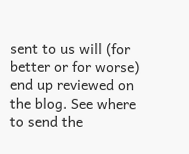sent to us will (for better or for worse) end up reviewed on the blog. See where to send the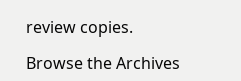review copies.

Browse the Archives